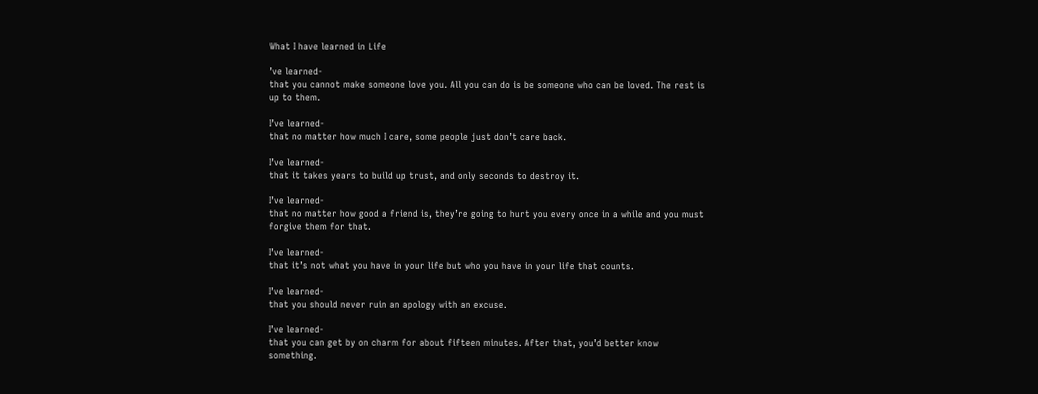What I have learned in Life

’ve learned-
that you cannot make someone love you. All you can do is be someone who can be loved. The rest is up to them.

I’ve learned-
that no matter how much I care, some people just don’t care back.

I’ve learned-
that it takes years to build up trust, and only seconds to destroy it.

I’ve learned-
that no matter how good a friend is, they’re going to hurt you every once in a while and you must forgive them for that.

I’ve learned-
that it’s not what you have in your life but who you have in your life that counts.

I’ve learned-
that you should never ruin an apology with an excuse.

I’ve learned-
that you can get by on charm for about fifteen minutes. After that, you’d better know something.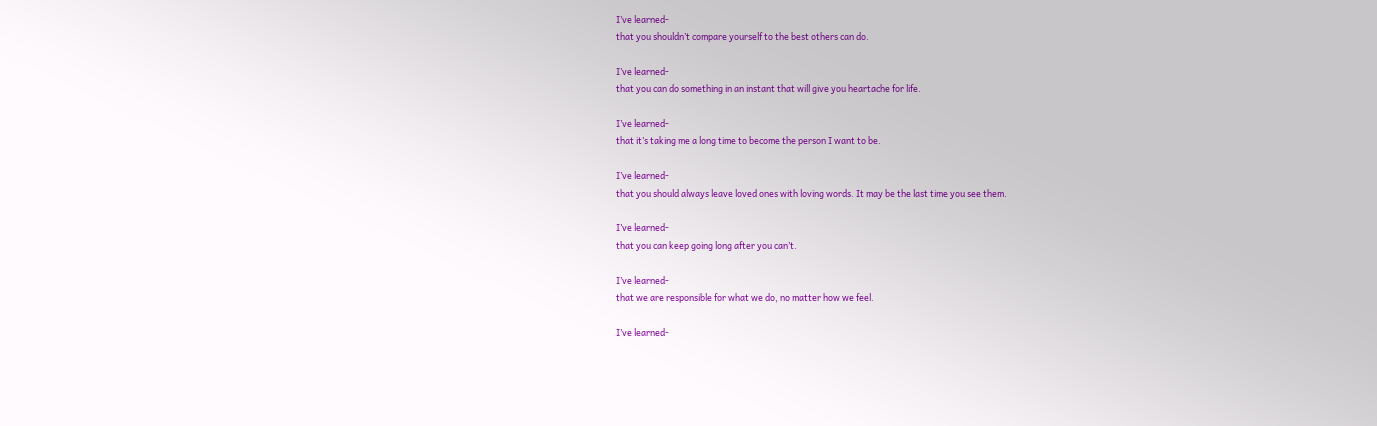I’ve learned-
that you shouldn’t compare yourself to the best others can do.

I’ve learned-
that you can do something in an instant that will give you heartache for life.

I’ve learned-
that it’s taking me a long time to become the person I want to be.

I’ve learned-
that you should always leave loved ones with loving words. It may be the last time you see them.

I’ve learned-
that you can keep going long after you can’t.

I’ve learned-
that we are responsible for what we do, no matter how we feel.

I’ve learned-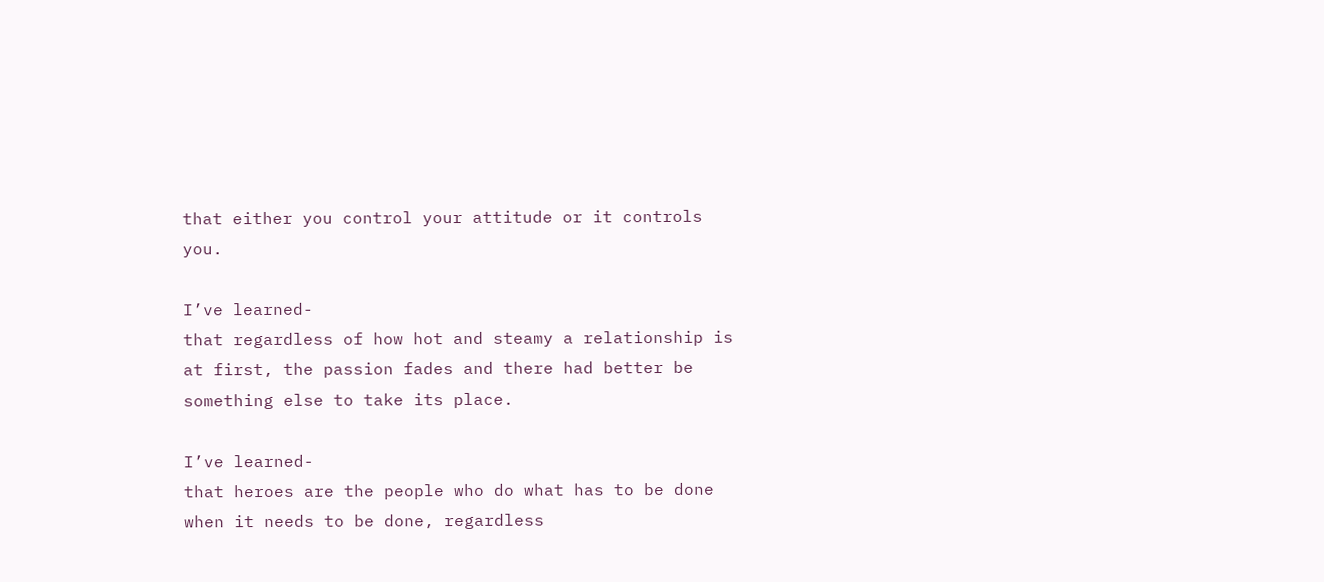that either you control your attitude or it controls you.

I’ve learned-
that regardless of how hot and steamy a relationship is at first, the passion fades and there had better be something else to take its place.

I’ve learned-
that heroes are the people who do what has to be done when it needs to be done, regardless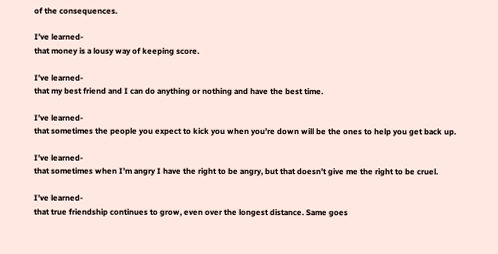of the consequences.

I’ve learned-
that money is a lousy way of keeping score.

I’ve learned-
that my best friend and I can do anything or nothing and have the best time.

I’ve learned-
that sometimes the people you expect to kick you when you’re down will be the ones to help you get back up.

I’ve learned-
that sometimes when I’m angry I have the right to be angry, but that doesn’t give me the right to be cruel.

I’ve learned-
that true friendship continues to grow, even over the longest distance. Same goes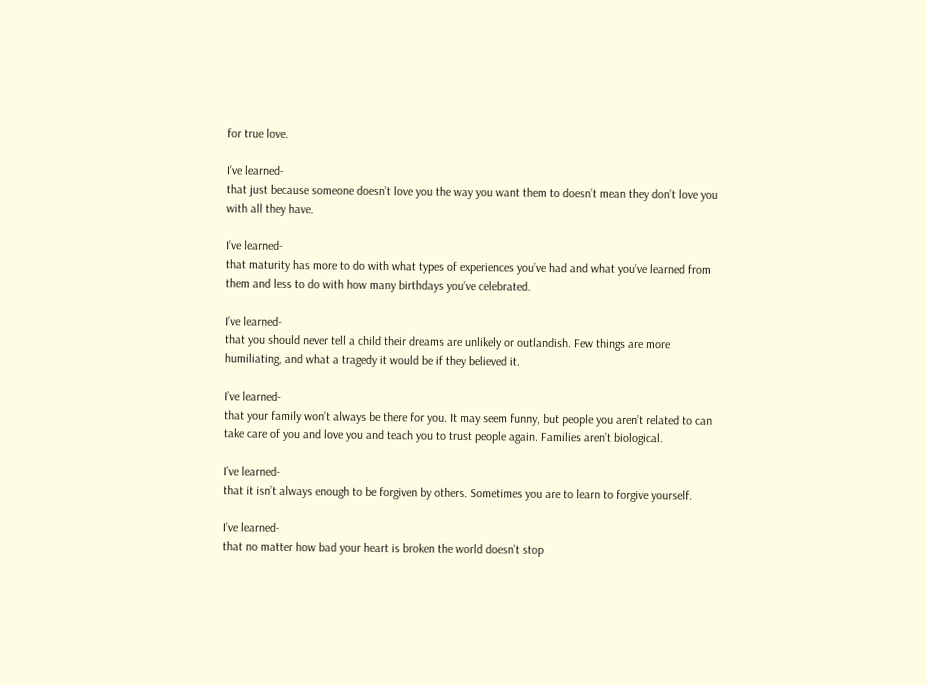for true love.

I’ve learned-
that just because someone doesn’t love you the way you want them to doesn’t mean they don’t love you with all they have.

I’ve learned-
that maturity has more to do with what types of experiences you’ve had and what you’ve learned from them and less to do with how many birthdays you’ve celebrated.

I’ve learned-
that you should never tell a child their dreams are unlikely or outlandish. Few things are more humiliating, and what a tragedy it would be if they believed it.

I’ve learned-
that your family won’t always be there for you. It may seem funny, but people you aren’t related to can take care of you and love you and teach you to trust people again. Families aren’t biological.

I’ve learned-
that it isn’t always enough to be forgiven by others. Sometimes you are to learn to forgive yourself.

I’ve learned-
that no matter how bad your heart is broken the world doesn’t stop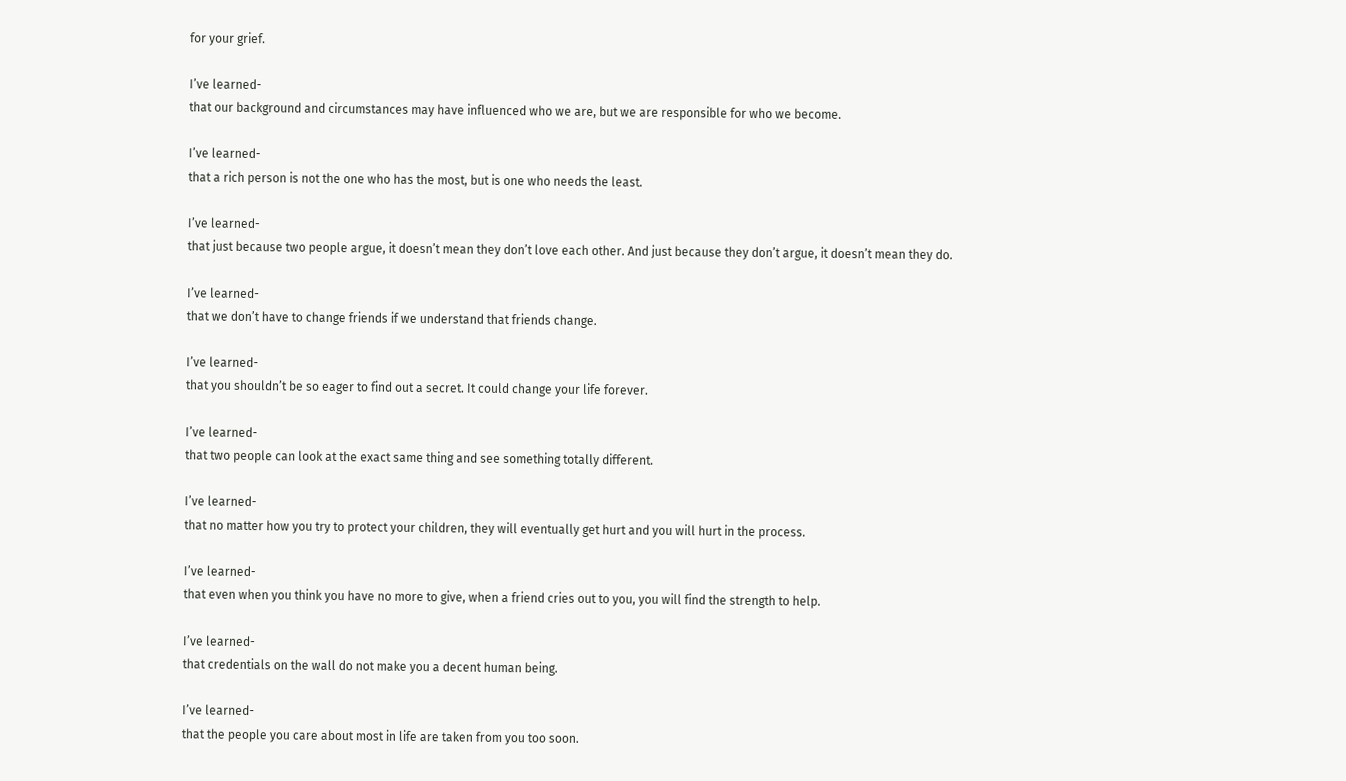for your grief.

I’ve learned-
that our background and circumstances may have influenced who we are, but we are responsible for who we become.

I’ve learned-
that a rich person is not the one who has the most, but is one who needs the least.

I’ve learned-
that just because two people argue, it doesn’t mean they don’t love each other. And just because they don’t argue, it doesn’t mean they do.

I’ve learned-
that we don’t have to change friends if we understand that friends change.

I’ve learned-
that you shouldn’t be so eager to find out a secret. It could change your life forever.

I’ve learned-
that two people can look at the exact same thing and see something totally different.

I’ve learned-
that no matter how you try to protect your children, they will eventually get hurt and you will hurt in the process.

I’ve learned-
that even when you think you have no more to give, when a friend cries out to you, you will find the strength to help.

I’ve learned-
that credentials on the wall do not make you a decent human being.

I’ve learned-
that the people you care about most in life are taken from you too soon.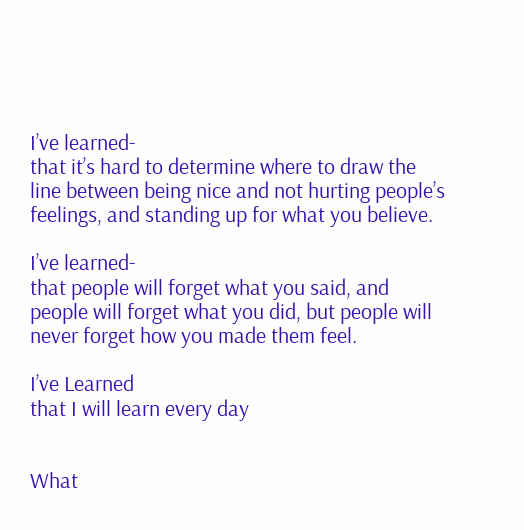I’ve learned-
that it’s hard to determine where to draw the line between being nice and not hurting people’s feelings, and standing up for what you believe.

I’ve learned-
that people will forget what you said, and people will forget what you did, but people will never forget how you made them feel.

I’ve Learned
that I will learn every day


What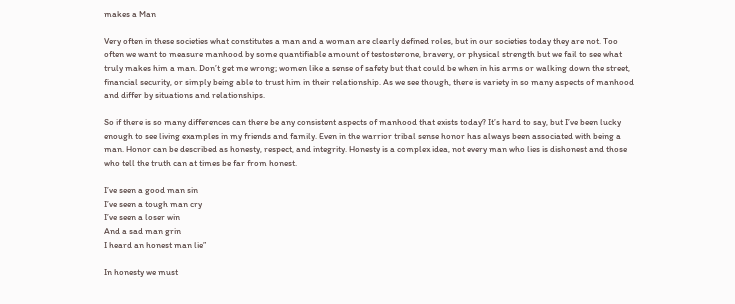makes a Man

Very often in these societies what constitutes a man and a woman are clearly defined roles, but in our societies today they are not. Too often we want to measure manhood by some quantifiable amount of testosterone, bravery, or physical strength but we fail to see what truly makes him a man. Don’t get me wrong; women like a sense of safety but that could be when in his arms or walking down the street, financial security, or simply being able to trust him in their relationship. As we see though, there is variety in so many aspects of manhood and differ by situations and relationships.

So if there is so many differences can there be any consistent aspects of manhood that exists today? It’s hard to say, but I’ve been lucky enough to see living examples in my friends and family. Even in the warrior tribal sense honor has always been associated with being a man. Honor can be described as honesty, respect, and integrity. Honesty is a complex idea, not every man who lies is dishonest and those who tell the truth can at times be far from honest.

I’ve seen a good man sin
I’ve seen a tough man cry
I’ve seen a loser win
And a sad man grin
I heard an honest man lie”

In honesty we must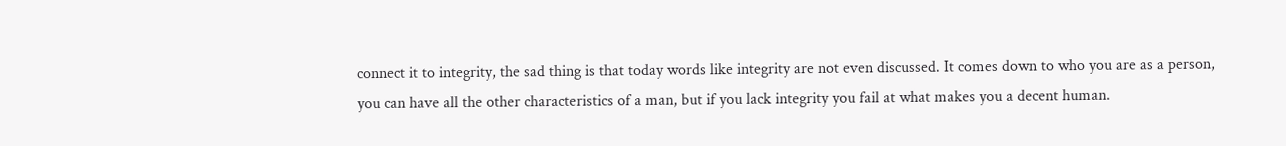connect it to integrity, the sad thing is that today words like integrity are not even discussed. It comes down to who you are as a person, you can have all the other characteristics of a man, but if you lack integrity you fail at what makes you a decent human.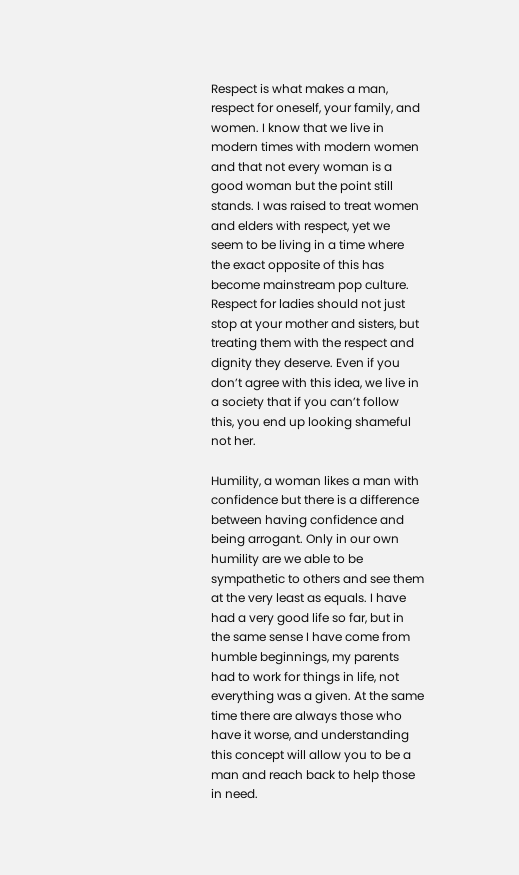Respect is what makes a man, respect for oneself, your family, and women. I know that we live in modern times with modern women and that not every woman is a good woman but the point still stands. I was raised to treat women and elders with respect, yet we seem to be living in a time where the exact opposite of this has become mainstream pop culture. Respect for ladies should not just stop at your mother and sisters, but treating them with the respect and dignity they deserve. Even if you don’t agree with this idea, we live in a society that if you can’t follow this, you end up looking shameful not her.

Humility, a woman likes a man with confidence but there is a difference between having confidence and being arrogant. Only in our own humility are we able to be sympathetic to others and see them at the very least as equals. I have had a very good life so far, but in the same sense I have come from humble beginnings, my parents had to work for things in life, not everything was a given. At the same time there are always those who have it worse, and understanding this concept will allow you to be a man and reach back to help those in need.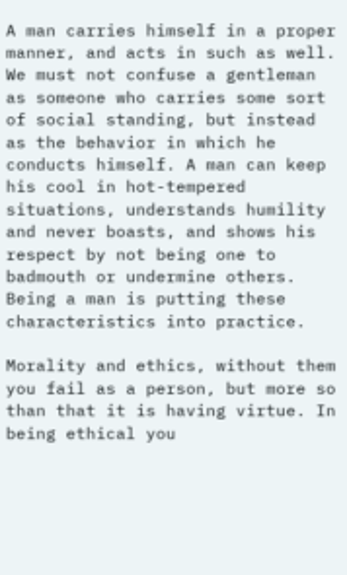A man carries himself in a proper manner, and acts in such as well. We must not confuse a gentleman as someone who carries some sort of social standing, but instead as the behavior in which he conducts himself. A man can keep his cool in hot-tempered situations, understands humility and never boasts, and shows his respect by not being one to badmouth or undermine others. Being a man is putting these characteristics into practice.

Morality and ethics, without them you fail as a person, but more so than that it is having virtue. In being ethical you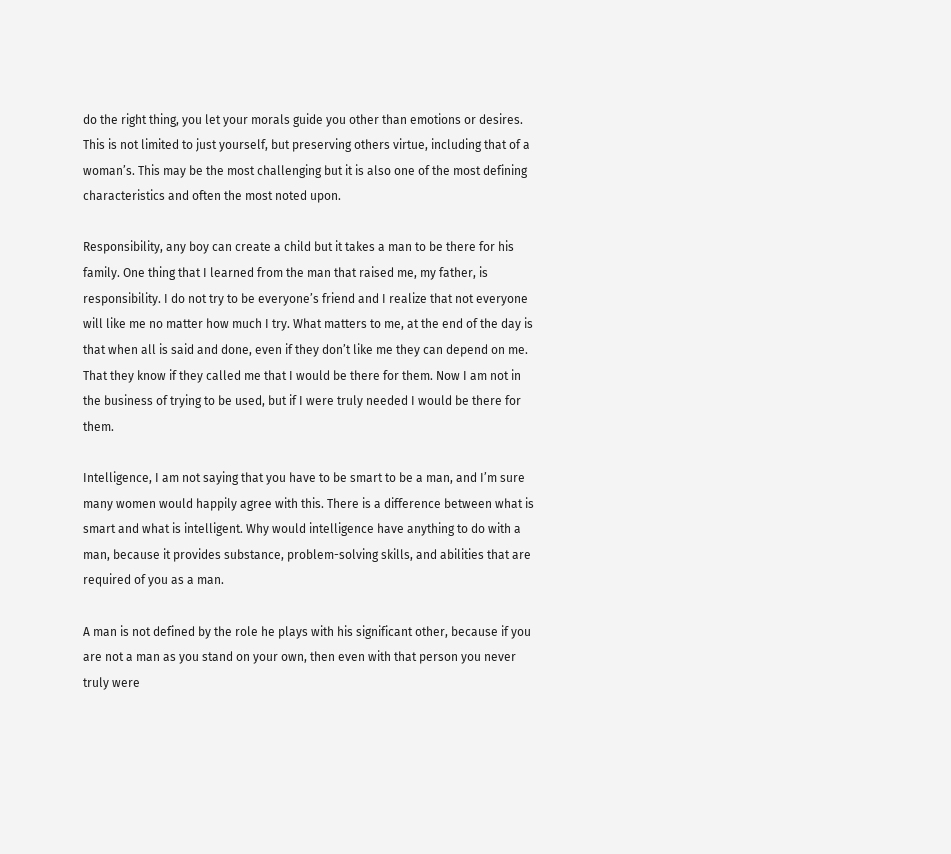do the right thing, you let your morals guide you other than emotions or desires. This is not limited to just yourself, but preserving others virtue, including that of a woman’s. This may be the most challenging but it is also one of the most defining characteristics and often the most noted upon.

Responsibility, any boy can create a child but it takes a man to be there for his family. One thing that I learned from the man that raised me, my father, is responsibility. I do not try to be everyone’s friend and I realize that not everyone will like me no matter how much I try. What matters to me, at the end of the day is that when all is said and done, even if they don’t like me they can depend on me. That they know if they called me that I would be there for them. Now I am not in the business of trying to be used, but if I were truly needed I would be there for them.

Intelligence, I am not saying that you have to be smart to be a man, and I’m sure many women would happily agree with this. There is a difference between what is smart and what is intelligent. Why would intelligence have anything to do with a man, because it provides substance, problem-solving skills, and abilities that are required of you as a man.

A man is not defined by the role he plays with his significant other, because if you are not a man as you stand on your own, then even with that person you never truly were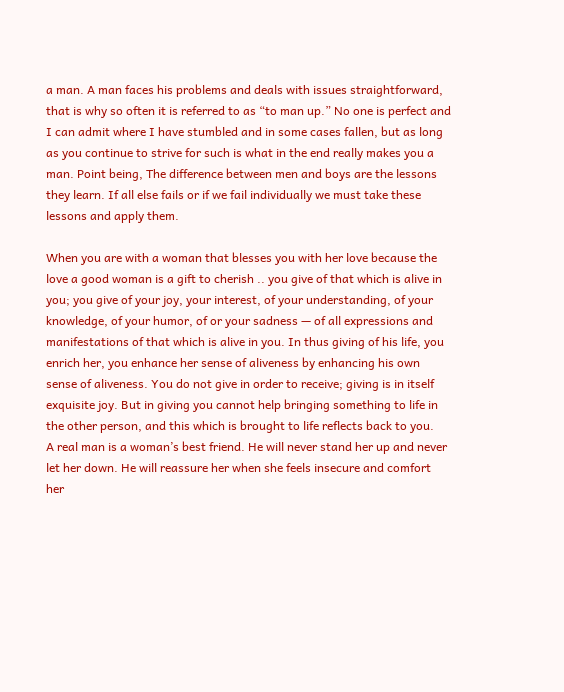a man. A man faces his problems and deals with issues straightforward, that is why so often it is referred to as “to man up.” No one is perfect and I can admit where I have stumbled and in some cases fallen, but as long as you continue to strive for such is what in the end really makes you a man. Point being, The difference between men and boys are the lessons they learn. If all else fails or if we fail individually we must take these lessons and apply them.

When you are with a woman that blesses you with her love because the love a good woman is a gift to cherish .. you give of that which is alive in you; you give of your joy, your interest, of your understanding, of your knowledge, of your humor, of or your sadness — of all expressions and manifestations of that which is alive in you. In thus giving of his life, you enrich her, you enhance her sense of aliveness by enhancing his own sense of aliveness. You do not give in order to receive; giving is in itself exquisite joy. But in giving you cannot help bringing something to life in the other person, and this which is brought to life reflects back to you.
A real man is a woman’s best friend. He will never stand her up and never let her down. He will reassure her when she feels insecure and comfort her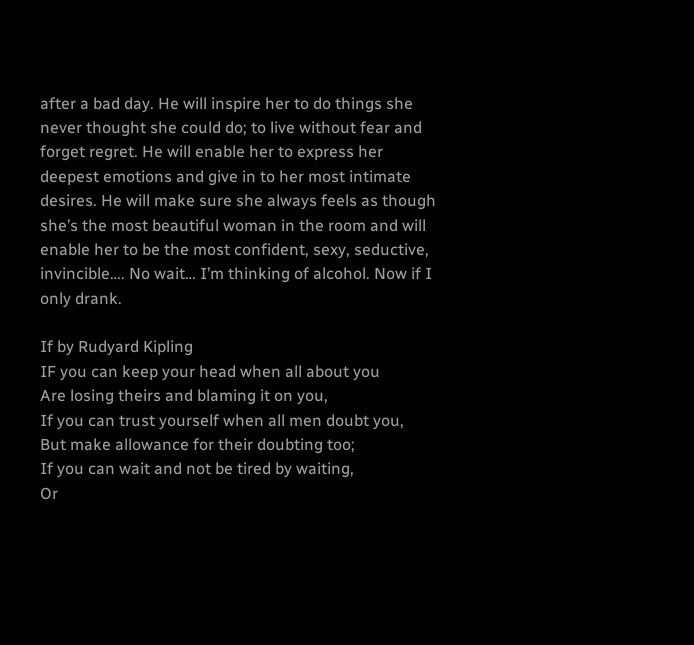after a bad day. He will inspire her to do things she never thought she could do; to live without fear and forget regret. He will enable her to express her deepest emotions and give in to her most intimate desires. He will make sure she always feels as though she’s the most beautiful woman in the room and will enable her to be the most confident, sexy, seductive, invincible…. No wait… I’m thinking of alcohol. Now if I only drank.

If by Rudyard Kipling
IF you can keep your head when all about you
Are losing theirs and blaming it on you,
If you can trust yourself when all men doubt you,
But make allowance for their doubting too;
If you can wait and not be tired by waiting,
Or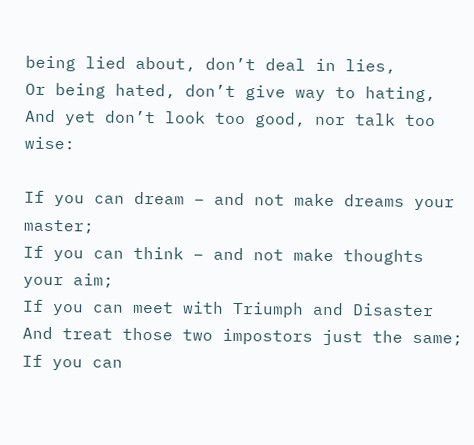being lied about, don’t deal in lies,
Or being hated, don’t give way to hating,
And yet don’t look too good, nor talk too wise:

If you can dream – and not make dreams your master;
If you can think – and not make thoughts your aim;
If you can meet with Triumph and Disaster
And treat those two impostors just the same;
If you can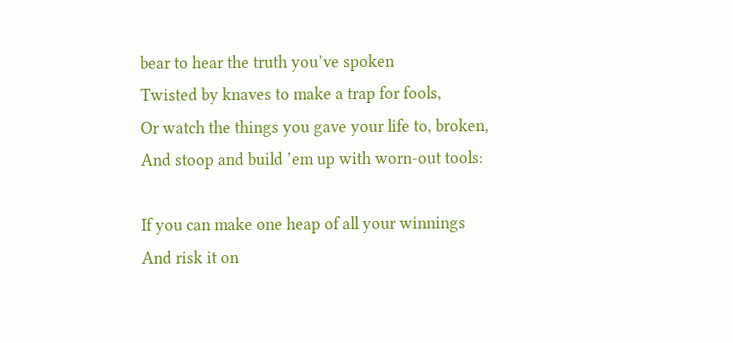bear to hear the truth you’ve spoken
Twisted by knaves to make a trap for fools,
Or watch the things you gave your life to, broken,
And stoop and build ’em up with worn-out tools:

If you can make one heap of all your winnings
And risk it on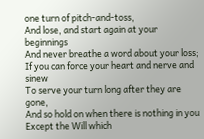one turn of pitch-and-toss,
And lose, and start again at your beginnings
And never breathe a word about your loss;
If you can force your heart and nerve and sinew
To serve your turn long after they are gone,
And so hold on when there is nothing in you
Except the Will which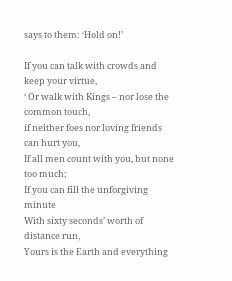says to them: ‘Hold on!’

If you can talk with crowds and keep your virtue,
‘ Or walk with Kings – nor lose the common touch,
if neither foes nor loving friends can hurt you,
If all men count with you, but none too much;
If you can fill the unforgiving minute
With sixty seconds’ worth of distance run,
Yours is the Earth and everything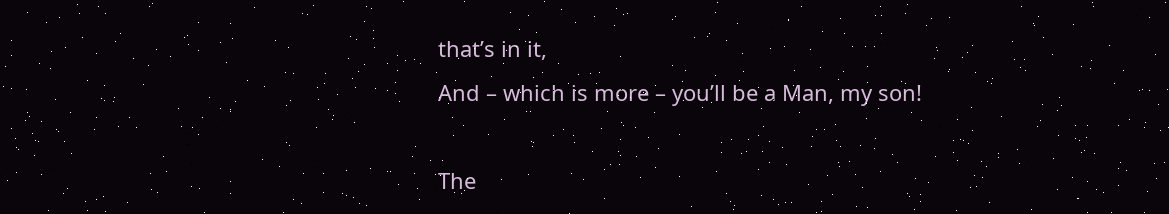that’s in it,
And – which is more – you’ll be a Man, my son!

The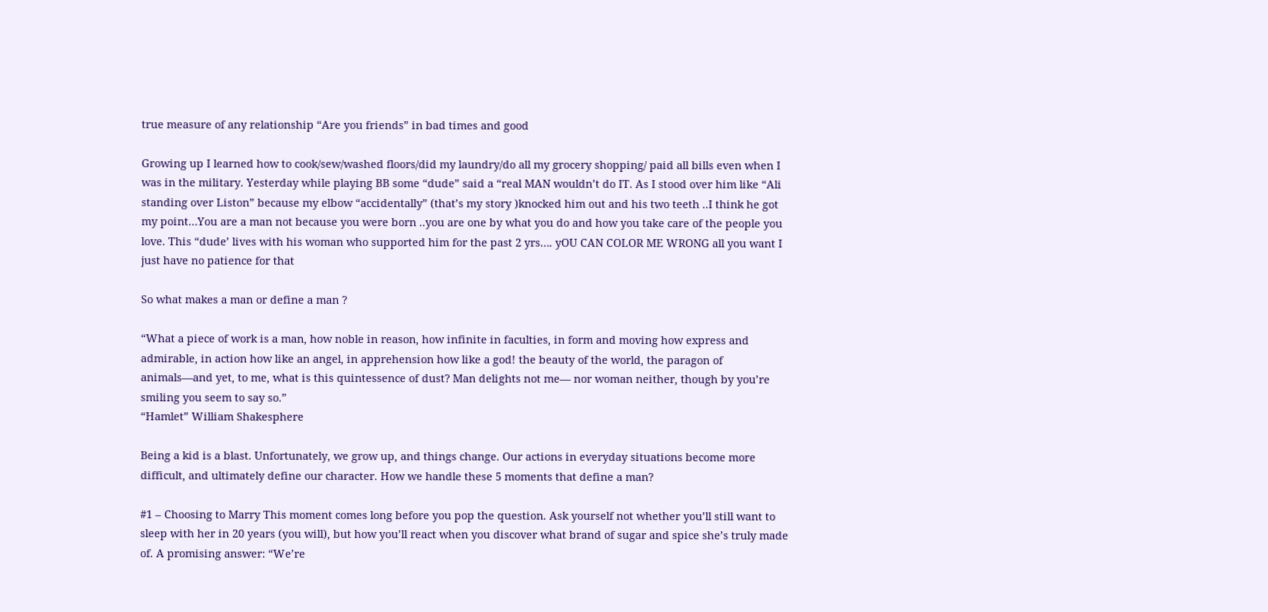true measure of any relationship “Are you friends” in bad times and good

Growing up I learned how to cook/sew/washed floors/did my laundry/do all my grocery shopping/ paid all bills even when I was in the military. Yesterday while playing BB some “dude” said a “real MAN wouldn’t do IT. As I stood over him like “Ali standing over Liston” because my elbow “accidentally” (that’s my story )knocked him out and his two teeth ..I think he got my point…You are a man not because you were born ..you are one by what you do and how you take care of the people you love. This “dude’ lives with his woman who supported him for the past 2 yrs…. yOU CAN COLOR ME WRONG all you want I just have no patience for that

So what makes a man or define a man ?

“What a piece of work is a man, how noble in reason, how infinite in faculties, in form and moving how express and admirable, in action how like an angel, in apprehension how like a god! the beauty of the world, the paragon of animals—and yet, to me, what is this quintessence of dust? Man delights not me— nor woman neither, though by you’re smiling you seem to say so.”
“Hamlet” William Shakesphere

Being a kid is a blast. Unfortunately, we grow up, and things change. Our actions in everyday situations become more difficult, and ultimately define our character. How we handle these 5 moments that define a man?

#1 – Choosing to Marry This moment comes long before you pop the question. Ask yourself not whether you’ll still want to sleep with her in 20 years (you will), but how you’ll react when you discover what brand of sugar and spice she’s truly made of. A promising answer: “We’re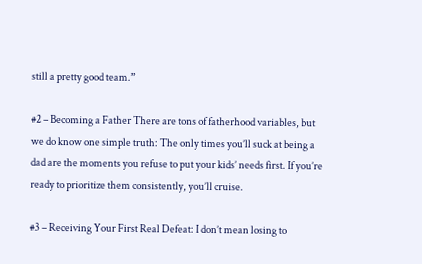still a pretty good team.”

#2 – Becoming a Father There are tons of fatherhood variables, but we do know one simple truth: The only times you’ll suck at being a dad are the moments you refuse to put your kids’ needs first. If you’re ready to prioritize them consistently, you’ll cruise.

#3 – Receiving Your First Real Defeat: I don’t mean losing to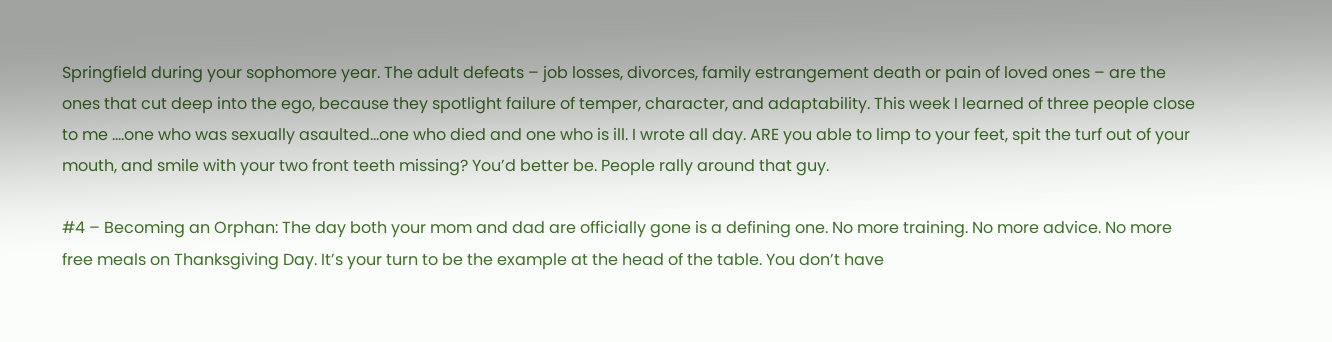Springfield during your sophomore year. The adult defeats – job losses, divorces, family estrangement death or pain of loved ones – are the ones that cut deep into the ego, because they spotlight failure of temper, character, and adaptability. This week I learned of three people close to me ….one who was sexually asaulted…one who died and one who is ill. I wrote all day. ARE you able to limp to your feet, spit the turf out of your mouth, and smile with your two front teeth missing? You’d better be. People rally around that guy.

#4 – Becoming an Orphan: The day both your mom and dad are officially gone is a defining one. No more training. No more advice. No more free meals on Thanksgiving Day. It’s your turn to be the example at the head of the table. You don’t have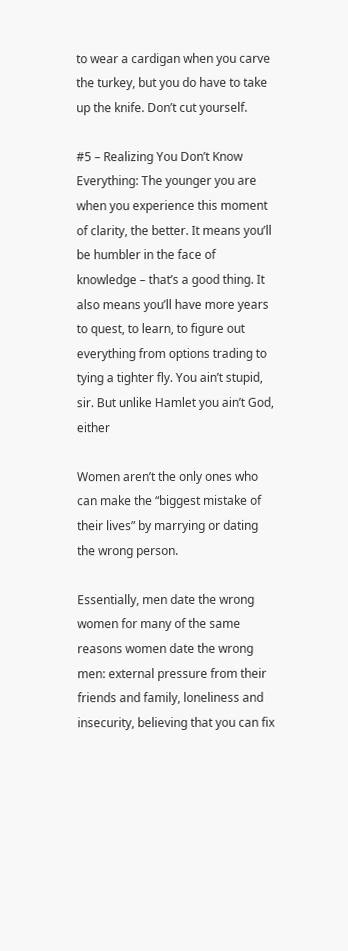to wear a cardigan when you carve the turkey, but you do have to take up the knife. Don’t cut yourself.

#5 – Realizing You Don’t Know Everything: The younger you are when you experience this moment of clarity, the better. It means you’ll be humbler in the face of knowledge – that’s a good thing. It also means you’ll have more years to quest, to learn, to figure out everything from options trading to tying a tighter fly. You ain’t stupid, sir. But unlike Hamlet you ain’t God, either

Women aren’t the only ones who can make the “biggest mistake of their lives” by marrying or dating the wrong person.

Essentially, men date the wrong women for many of the same reasons women date the wrong men: external pressure from their friends and family, loneliness and insecurity, believing that you can fix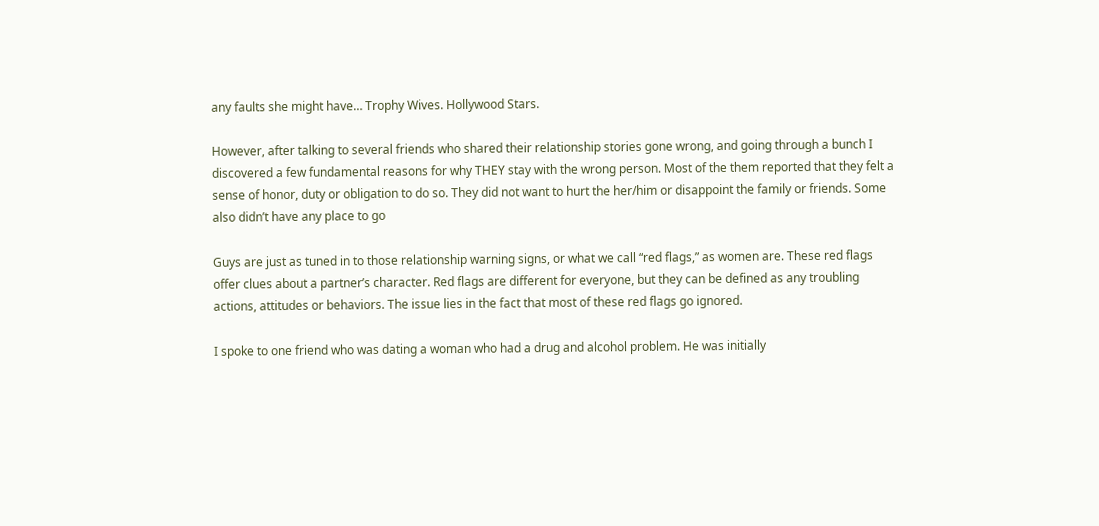any faults she might have… Trophy Wives. Hollywood Stars.

However, after talking to several friends who shared their relationship stories gone wrong, and going through a bunch I discovered a few fundamental reasons for why THEY stay with the wrong person. Most of the them reported that they felt a sense of honor, duty or obligation to do so. They did not want to hurt the her/him or disappoint the family or friends. Some also didn’t have any place to go

Guys are just as tuned in to those relationship warning signs, or what we call “red flags,” as women are. These red flags offer clues about a partner’s character. Red flags are different for everyone, but they can be defined as any troubling actions, attitudes or behaviors. The issue lies in the fact that most of these red flags go ignored.

I spoke to one friend who was dating a woman who had a drug and alcohol problem. He was initially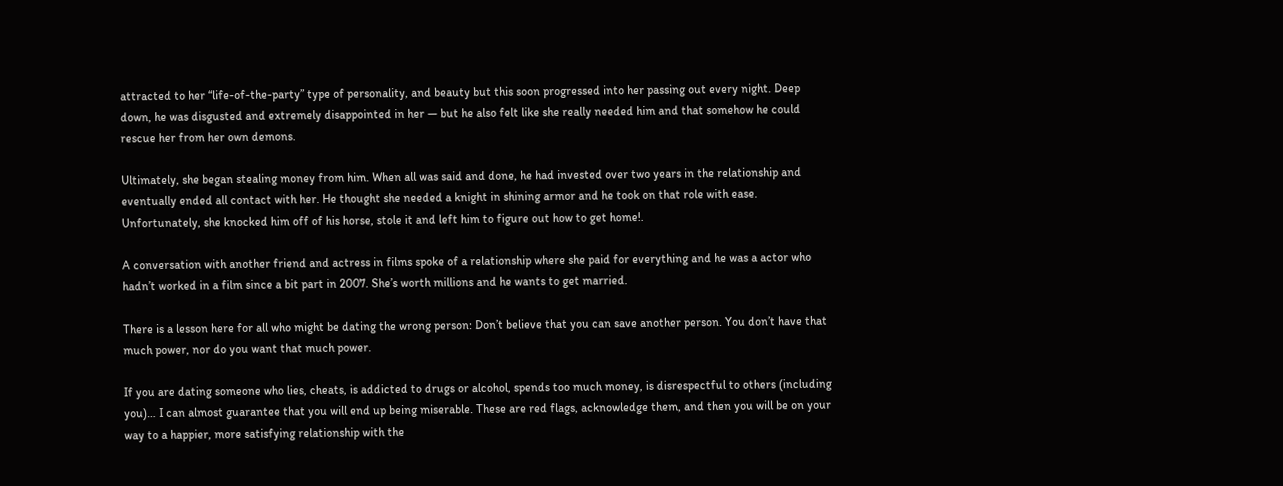attracted to her “life-of-the-party” type of personality, and beauty but this soon progressed into her passing out every night. Deep down, he was disgusted and extremely disappointed in her — but he also felt like she really needed him and that somehow he could rescue her from her own demons.

Ultimately, she began stealing money from him. When all was said and done, he had invested over two years in the relationship and eventually ended all contact with her. He thought she needed a knight in shining armor and he took on that role with ease. Unfortunately, she knocked him off of his horse, stole it and left him to figure out how to get home!.

A conversation with another friend and actress in films spoke of a relationship where she paid for everything and he was a actor who hadn’t worked in a film since a bit part in 2007. She’s worth millions and he wants to get married.

There is a lesson here for all who might be dating the wrong person: Don’t believe that you can save another person. You don’t have that much power, nor do you want that much power.

If you are dating someone who lies, cheats, is addicted to drugs or alcohol, spends too much money, is disrespectful to others (including you)… I can almost guarantee that you will end up being miserable. These are red flags, acknowledge them, and then you will be on your way to a happier, more satisfying relationship with the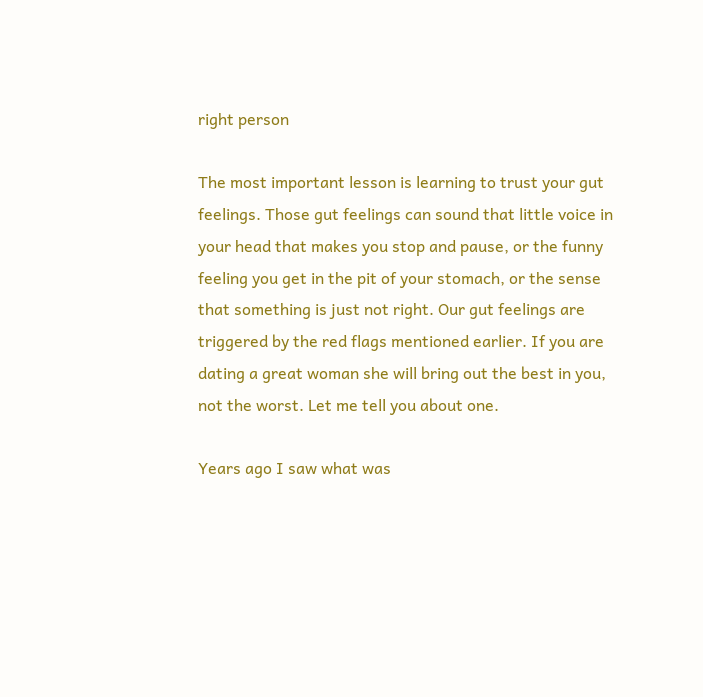right person

The most important lesson is learning to trust your gut feelings. Those gut feelings can sound that little voice in your head that makes you stop and pause, or the funny feeling you get in the pit of your stomach, or the sense that something is just not right. Our gut feelings are triggered by the red flags mentioned earlier. If you are dating a great woman she will bring out the best in you, not the worst. Let me tell you about one.

Years ago I saw what was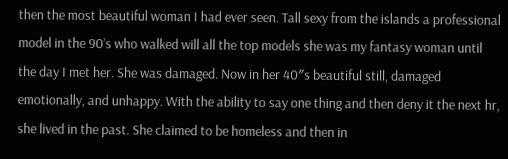then the most beautiful woman I had ever seen. Tall sexy from the islands a professional model in the 90’s who walked will all the top models she was my fantasy woman until the day I met her. She was damaged. Now in her 40″s beautiful still, damaged emotionally, and unhappy. With the ability to say one thing and then deny it the next hr, she lived in the past. She claimed to be homeless and then in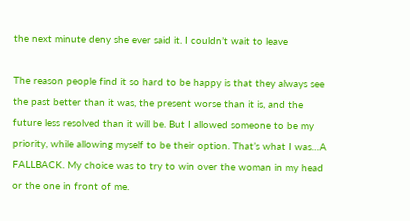the next minute deny she ever said it. I couldn’t wait to leave

The reason people find it so hard to be happy is that they always see the past better than it was, the present worse than it is, and the future less resolved than it will be. But I allowed someone to be my priority, while allowing myself to be their option. That’s what I was…A FALLBACK. My choice was to try to win over the woman in my head or the one in front of me.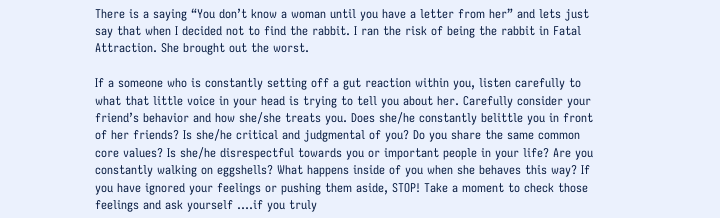There is a saying “You don’t know a woman until you have a letter from her” and lets just say that when I decided not to find the rabbit. I ran the risk of being the rabbit in Fatal Attraction. She brought out the worst.

If a someone who is constantly setting off a gut reaction within you, listen carefully to what that little voice in your head is trying to tell you about her. Carefully consider your friend’s behavior and how she/she treats you. Does she/he constantly belittle you in front of her friends? Is she/he critical and judgmental of you? Do you share the same common core values? Is she/he disrespectful towards you or important people in your life? Are you constantly walking on eggshells? What happens inside of you when she behaves this way? If you have ignored your feelings or pushing them aside, STOP! Take a moment to check those feelings and ask yourself ….if you truly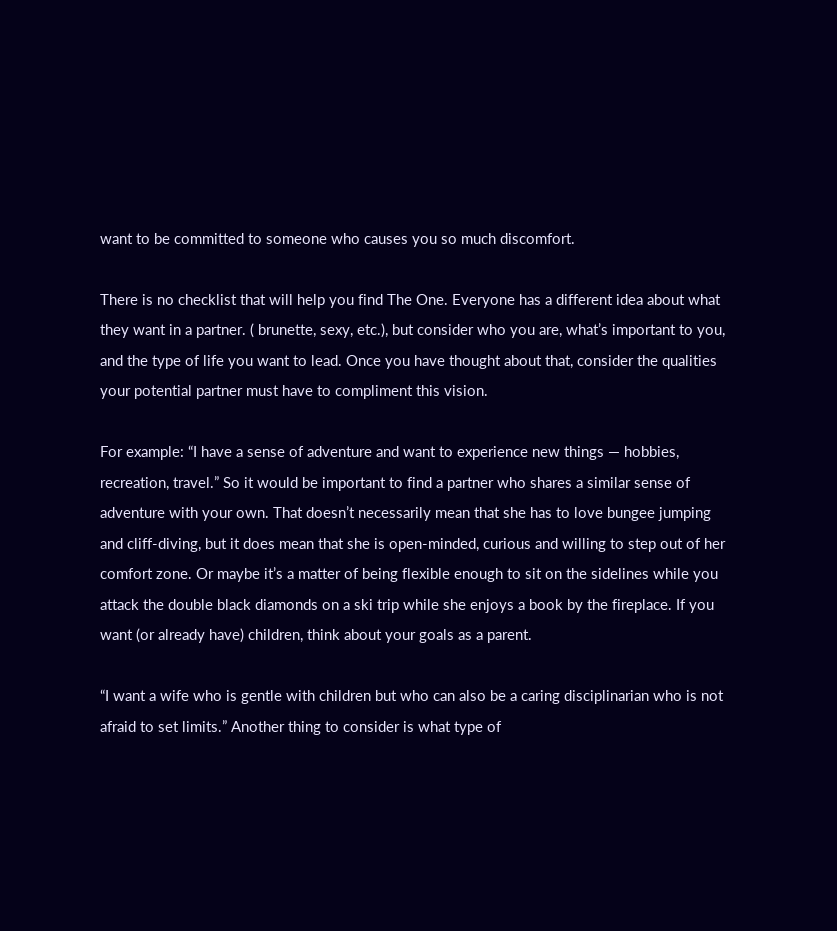want to be committed to someone who causes you so much discomfort.

There is no checklist that will help you find The One. Everyone has a different idea about what they want in a partner. ( brunette, sexy, etc.), but consider who you are, what’s important to you, and the type of life you want to lead. Once you have thought about that, consider the qualities your potential partner must have to compliment this vision.

For example: “I have a sense of adventure and want to experience new things — hobbies, recreation, travel.” So it would be important to find a partner who shares a similar sense of adventure with your own. That doesn’t necessarily mean that she has to love bungee jumping and cliff-diving, but it does mean that she is open-minded, curious and willing to step out of her comfort zone. Or maybe it’s a matter of being flexible enough to sit on the sidelines while you attack the double black diamonds on a ski trip while she enjoys a book by the fireplace. If you want (or already have) children, think about your goals as a parent.

“I want a wife who is gentle with children but who can also be a caring disciplinarian who is not afraid to set limits.” Another thing to consider is what type of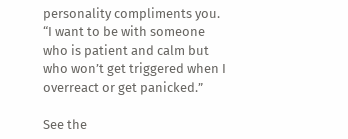personality compliments you. “I want to be with someone who is patient and calm but who won’t get triggered when I overreact or get panicked.”

See the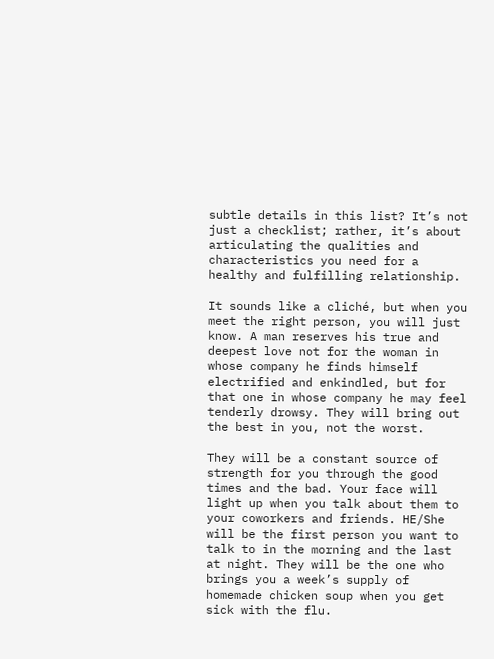subtle details in this list? It’s not just a checklist; rather, it’s about articulating the qualities and characteristics you need for a healthy and fulfilling relationship.

It sounds like a cliché, but when you meet the right person, you will just know. A man reserves his true and deepest love not for the woman in whose company he finds himself electrified and enkindled, but for that one in whose company he may feel tenderly drowsy. They will bring out the best in you, not the worst.

They will be a constant source of strength for you through the good times and the bad. Your face will light up when you talk about them to your coworkers and friends. HE/She will be the first person you want to talk to in the morning and the last at night. They will be the one who brings you a week’s supply of homemade chicken soup when you get sick with the flu.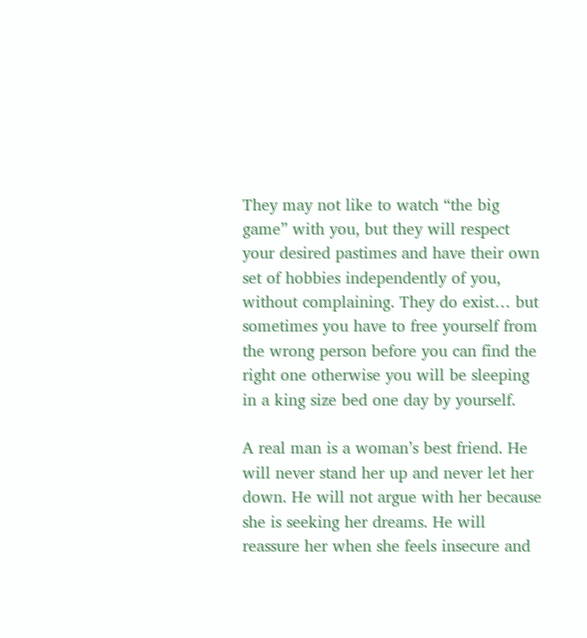They may not like to watch “the big game” with you, but they will respect your desired pastimes and have their own set of hobbies independently of you, without complaining. They do exist… but sometimes you have to free yourself from the wrong person before you can find the right one otherwise you will be sleeping in a king size bed one day by yourself.

A real man is a woman’s best friend. He will never stand her up and never let her down. He will not argue with her because she is seeking her dreams. He will reassure her when she feels insecure and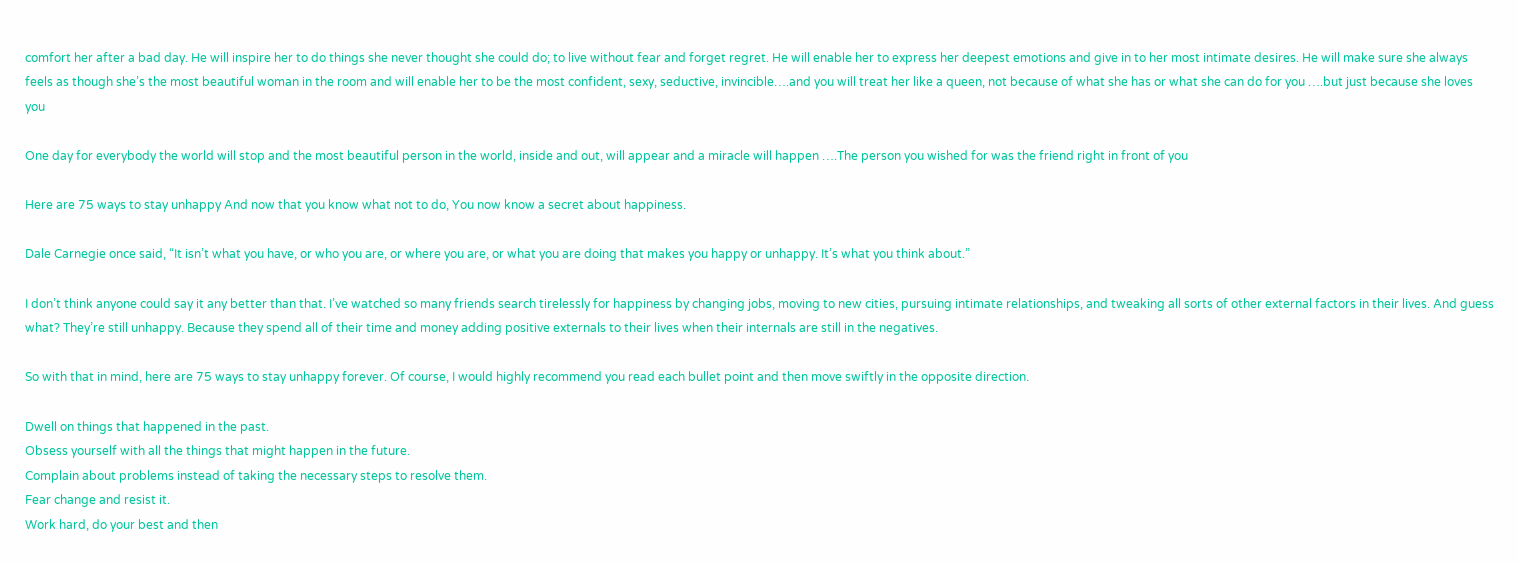comfort her after a bad day. He will inspire her to do things she never thought she could do; to live without fear and forget regret. He will enable her to express her deepest emotions and give in to her most intimate desires. He will make sure she always feels as though she’s the most beautiful woman in the room and will enable her to be the most confident, sexy, seductive, invincible….and you will treat her like a queen, not because of what she has or what she can do for you ….but just because she loves you

One day for everybody the world will stop and the most beautiful person in the world, inside and out, will appear and a miracle will happen ….The person you wished for was the friend right in front of you

Here are 75 ways to stay unhappy And now that you know what not to do, You now know a secret about happiness.

Dale Carnegie once said, “It isn’t what you have, or who you are, or where you are, or what you are doing that makes you happy or unhappy. It’s what you think about.”

I don’t think anyone could say it any better than that. I’ve watched so many friends search tirelessly for happiness by changing jobs, moving to new cities, pursuing intimate relationships, and tweaking all sorts of other external factors in their lives. And guess what? They’re still unhappy. Because they spend all of their time and money adding positive externals to their lives when their internals are still in the negatives.

So with that in mind, here are 75 ways to stay unhappy forever. Of course, I would highly recommend you read each bullet point and then move swiftly in the opposite direction.

Dwell on things that happened in the past.
Obsess yourself with all the things that might happen in the future.
Complain about problems instead of taking the necessary steps to resolve them.
Fear change and resist it.
Work hard, do your best and then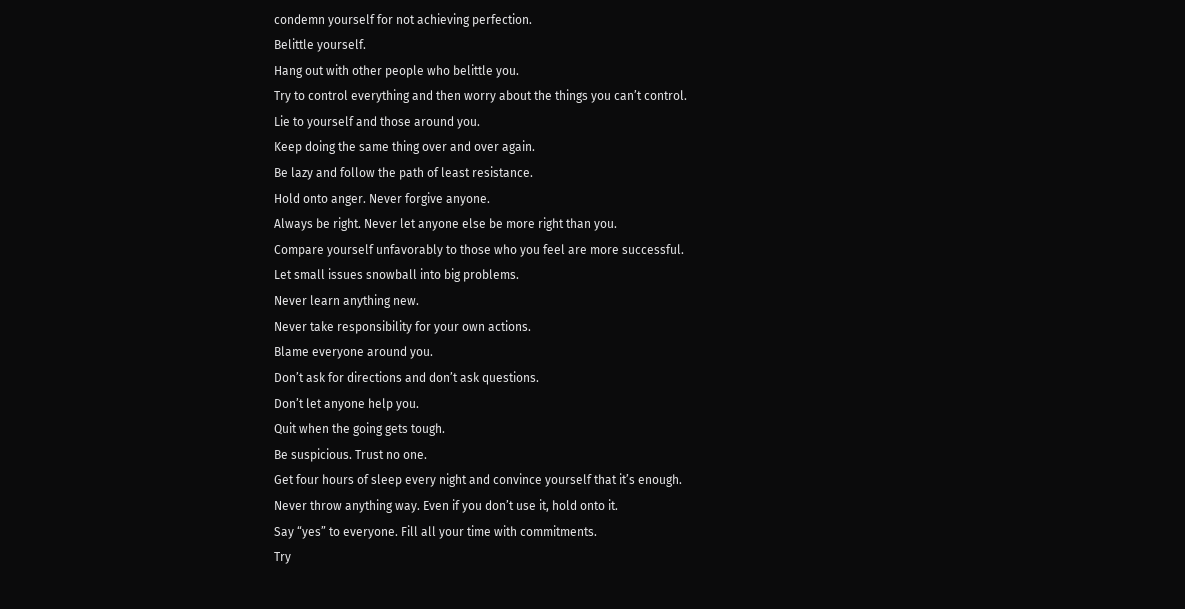condemn yourself for not achieving perfection.
Belittle yourself.
Hang out with other people who belittle you.
Try to control everything and then worry about the things you can’t control.
Lie to yourself and those around you.
Keep doing the same thing over and over again.
Be lazy and follow the path of least resistance.
Hold onto anger. Never forgive anyone.
Always be right. Never let anyone else be more right than you.
Compare yourself unfavorably to those who you feel are more successful.
Let small issues snowball into big problems.
Never learn anything new.
Never take responsibility for your own actions.
Blame everyone around you.
Don’t ask for directions and don’t ask questions.
Don’t let anyone help you.
Quit when the going gets tough.
Be suspicious. Trust no one.
Get four hours of sleep every night and convince yourself that it’s enough.
Never throw anything way. Even if you don’t use it, hold onto it.
Say “yes” to everyone. Fill all your time with commitments.
Try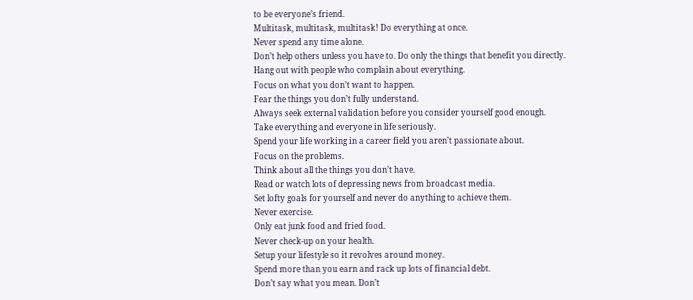to be everyone’s friend.
Multitask, multitask, multitask! Do everything at once.
Never spend any time alone.
Don’t help others unless you have to. Do only the things that benefit you directly.
Hang out with people who complain about everything.
Focus on what you don’t want to happen.
Fear the things you don’t fully understand.
Always seek external validation before you consider yourself good enough.
Take everything and everyone in life seriously.
Spend your life working in a career field you aren’t passionate about.
Focus on the problems.
Think about all the things you don’t have.
Read or watch lots of depressing news from broadcast media.
Set lofty goals for yourself and never do anything to achieve them.
Never exercise.
Only eat junk food and fried food.
Never check-up on your health.
Setup your lifestyle so it revolves around money.
Spend more than you earn and rack up lots of financial debt.
Don’t say what you mean. Don’t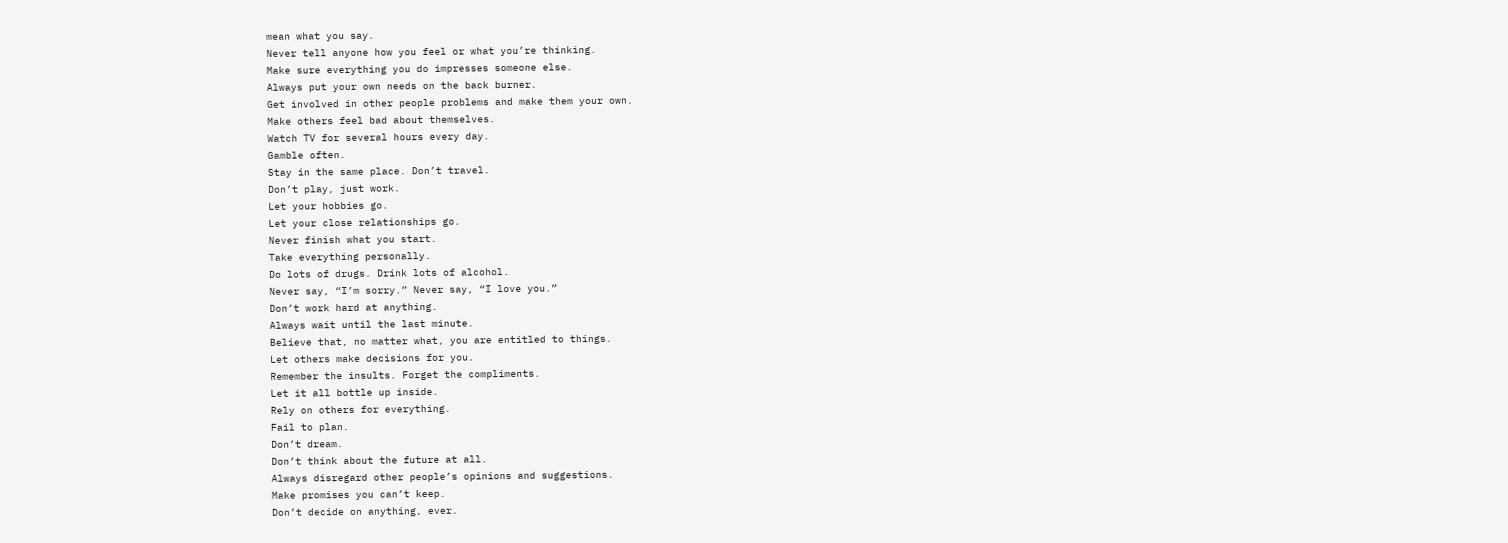mean what you say.
Never tell anyone how you feel or what you’re thinking.
Make sure everything you do impresses someone else.
Always put your own needs on the back burner.
Get involved in other people problems and make them your own.
Make others feel bad about themselves.
Watch TV for several hours every day.
Gamble often.
Stay in the same place. Don’t travel.
Don’t play, just work.
Let your hobbies go.
Let your close relationships go.
Never finish what you start.
Take everything personally.
Do lots of drugs. Drink lots of alcohol.
Never say, “I’m sorry.” Never say, “I love you.”
Don’t work hard at anything.
Always wait until the last minute.
Believe that, no matter what, you are entitled to things.
Let others make decisions for you.
Remember the insults. Forget the compliments.
Let it all bottle up inside.
Rely on others for everything.
Fail to plan.
Don’t dream.
Don’t think about the future at all.
Always disregard other people’s opinions and suggestions.
Make promises you can’t keep.
Don’t decide on anything, ever.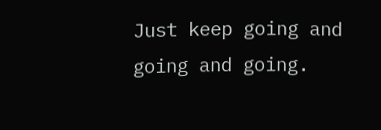Just keep going and going and going.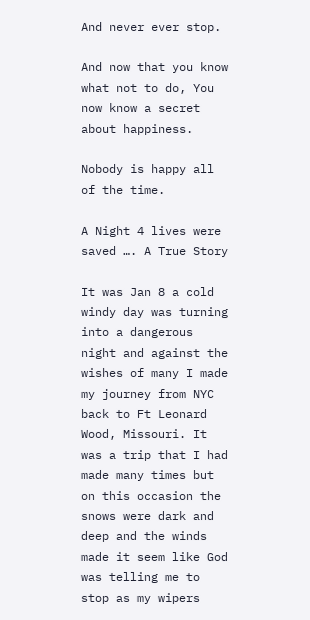And never ever stop.

And now that you know what not to do, You now know a secret about happiness.

Nobody is happy all of the time.

A Night 4 lives were saved …. A True Story

It was Jan 8 a cold windy day was turning into a dangerous night and against the wishes of many I made my journey from NYC back to Ft Leonard Wood, Missouri. It was a trip that I had made many times but on this occasion the snows were dark and deep and the winds made it seem like God was telling me to stop as my wipers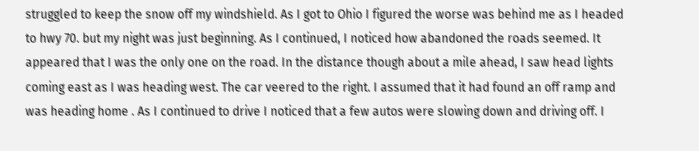struggled to keep the snow off my windshield. As I got to Ohio I figured the worse was behind me as I headed to hwy 70. but my night was just beginning. As I continued, I noticed how abandoned the roads seemed. It appeared that I was the only one on the road. In the distance though about a mile ahead, I saw head lights coming east as I was heading west. The car veered to the right. I assumed that it had found an off ramp and was heading home . As I continued to drive I noticed that a few autos were slowing down and driving off. I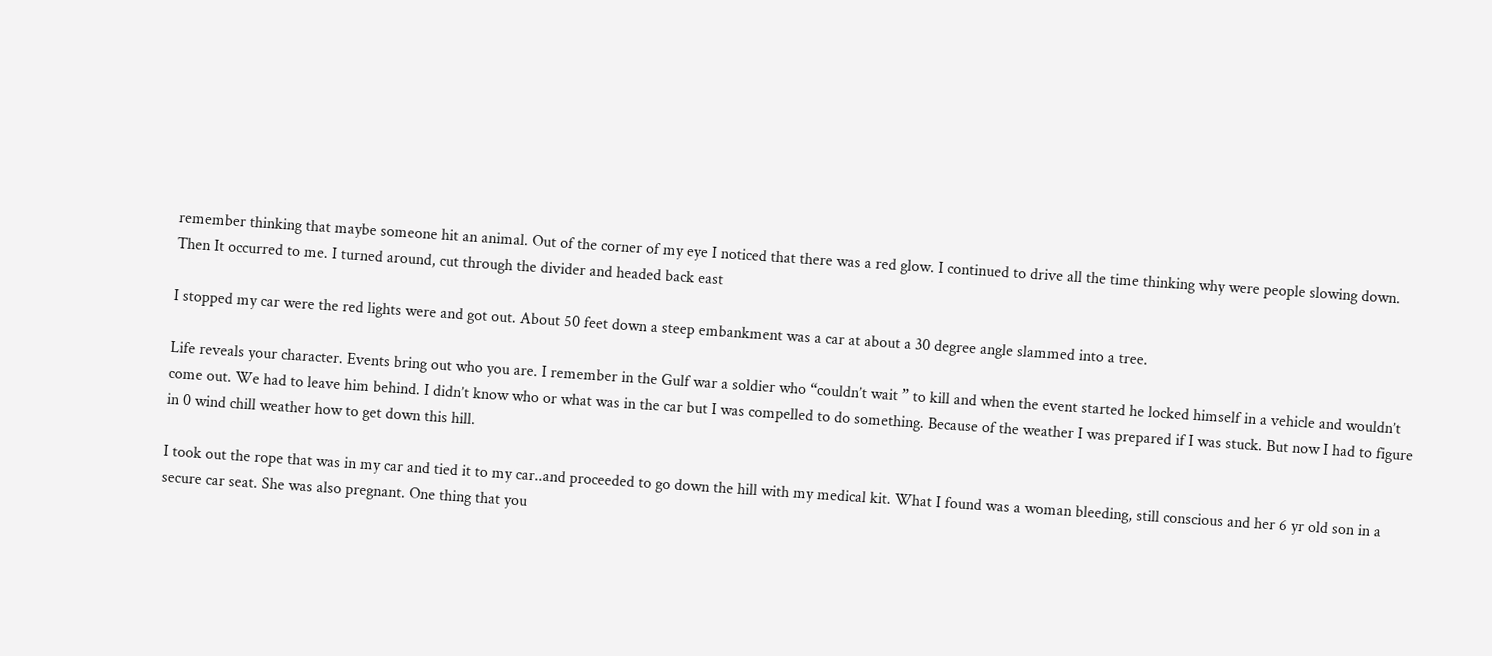remember thinking that maybe someone hit an animal. Out of the corner of my eye I noticed that there was a red glow. I continued to drive all the time thinking why were people slowing down. Then It occurred to me. I turned around, cut through the divider and headed back east

I stopped my car were the red lights were and got out. About 50 feet down a steep embankment was a car at about a 30 degree angle slammed into a tree.

Life reveals your character. Events bring out who you are. I remember in the Gulf war a soldier who “couldn’t wait ” to kill and when the event started he locked himself in a vehicle and wouldn’t come out. We had to leave him behind. I didn’t know who or what was in the car but I was compelled to do something. Because of the weather I was prepared if I was stuck. But now I had to figure in 0 wind chill weather how to get down this hill.

I took out the rope that was in my car and tied it to my car..and proceeded to go down the hill with my medical kit. What I found was a woman bleeding, still conscious and her 6 yr old son in a secure car seat. She was also pregnant. One thing that you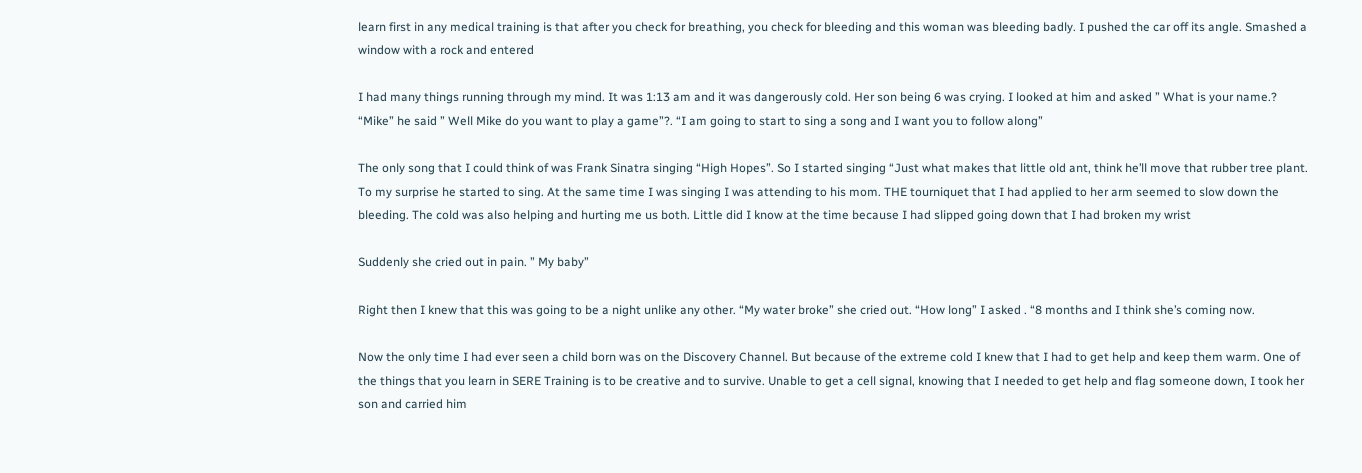learn first in any medical training is that after you check for breathing, you check for bleeding and this woman was bleeding badly. I pushed the car off its angle. Smashed a window with a rock and entered

I had many things running through my mind. It was 1:13 am and it was dangerously cold. Her son being 6 was crying. I looked at him and asked ” What is your name.? “Mike” he said ” Well Mike do you want to play a game”?. “I am going to start to sing a song and I want you to follow along”

The only song that I could think of was Frank Sinatra singing “High Hopes”. So I started singing “Just what makes that little old ant, think he’ll move that rubber tree plant. To my surprise he started to sing. At the same time I was singing I was attending to his mom. THE tourniquet that I had applied to her arm seemed to slow down the bleeding. The cold was also helping and hurting me us both. Little did I know at the time because I had slipped going down that I had broken my wrist

Suddenly she cried out in pain. ” My baby”

Right then I knew that this was going to be a night unlike any other. “My water broke” she cried out. “How long” I asked . “8 months and I think she’s coming now.

Now the only time I had ever seen a child born was on the Discovery Channel. But because of the extreme cold I knew that I had to get help and keep them warm. One of the things that you learn in SERE Training is to be creative and to survive. Unable to get a cell signal, knowing that I needed to get help and flag someone down, I took her son and carried him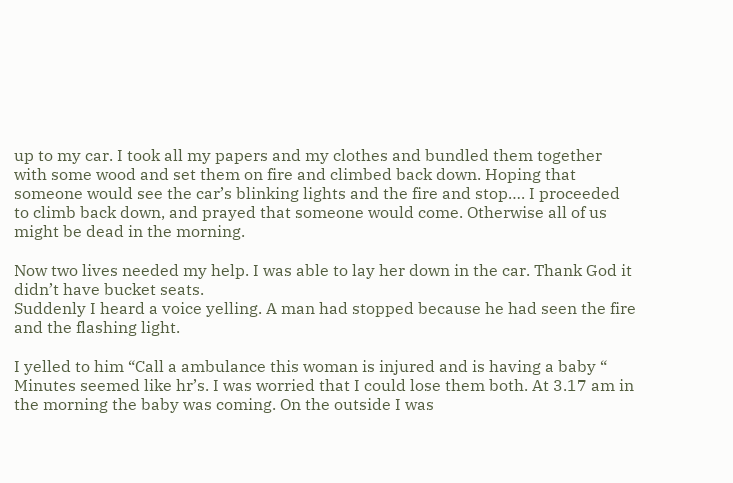up to my car. I took all my papers and my clothes and bundled them together with some wood and set them on fire and climbed back down. Hoping that someone would see the car’s blinking lights and the fire and stop…. I proceeded to climb back down, and prayed that someone would come. Otherwise all of us might be dead in the morning.

Now two lives needed my help. I was able to lay her down in the car. Thank God it didn’t have bucket seats.
Suddenly I heard a voice yelling. A man had stopped because he had seen the fire and the flashing light.

I yelled to him “Call a ambulance this woman is injured and is having a baby “ Minutes seemed like hr’s. I was worried that I could lose them both. At 3.17 am in the morning the baby was coming. On the outside I was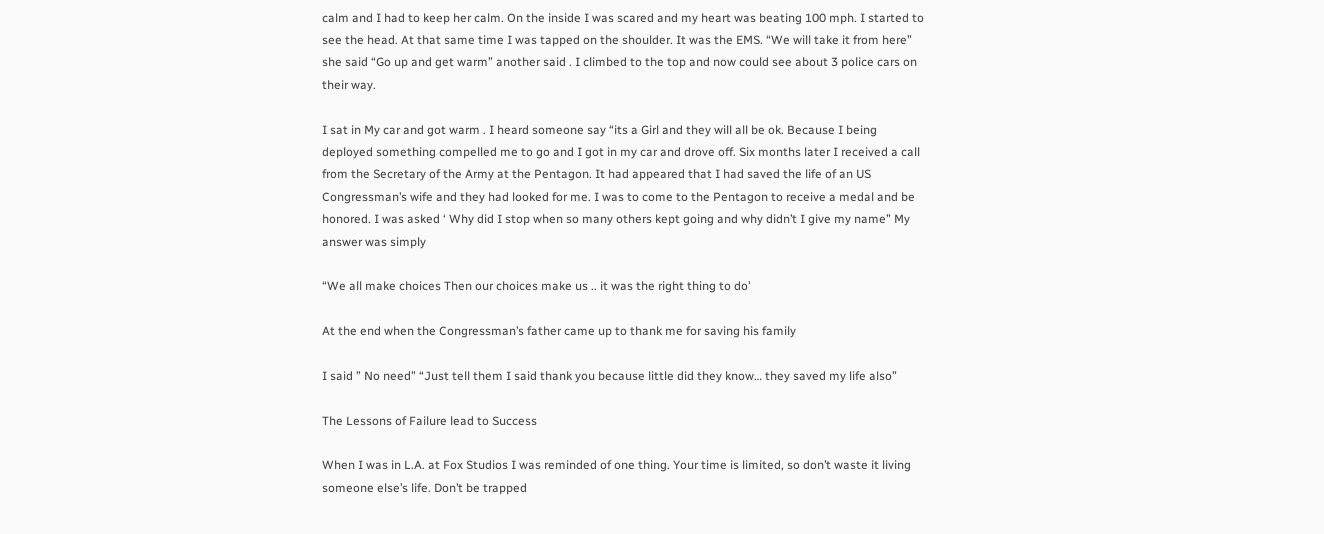calm and I had to keep her calm. On the inside I was scared and my heart was beating 100 mph. I started to see the head. At that same time I was tapped on the shoulder. It was the EMS. “We will take it from here” she said “Go up and get warm” another said . I climbed to the top and now could see about 3 police cars on their way.

I sat in My car and got warm . I heard someone say “its a Girl and they will all be ok. Because I being deployed something compelled me to go and I got in my car and drove off. Six months later I received a call from the Secretary of the Army at the Pentagon. It had appeared that I had saved the life of an US Congressman’s wife and they had looked for me. I was to come to the Pentagon to receive a medal and be honored. I was asked ‘ Why did I stop when so many others kept going and why didn’t I give my name” My answer was simply

“We all make choices Then our choices make us .. it was the right thing to do’

At the end when the Congressman’s father came up to thank me for saving his family

I said ” No need” “Just tell them I said thank you because little did they know… they saved my life also”

The Lessons of Failure lead to Success

When I was in L.A. at Fox Studios I was reminded of one thing. Your time is limited, so don’t waste it living someone else’s life. Don’t be trapped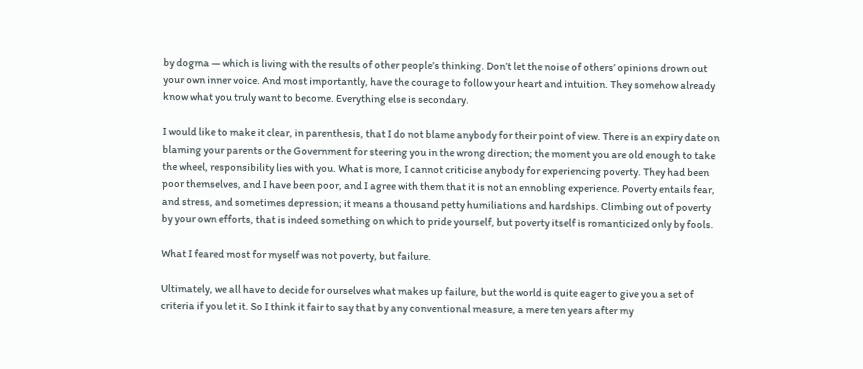by dogma — which is living with the results of other people’s thinking. Don’t let the noise of others’ opinions drown out your own inner voice. And most importantly, have the courage to follow your heart and intuition. They somehow already know what you truly want to become. Everything else is secondary.

I would like to make it clear, in parenthesis, that I do not blame anybody for their point of view. There is an expiry date on blaming your parents or the Government for steering you in the wrong direction; the moment you are old enough to take the wheel, responsibility lies with you. What is more, I cannot criticise anybody for experiencing poverty. They had been poor themselves, and I have been poor, and I agree with them that it is not an ennobling experience. Poverty entails fear, and stress, and sometimes depression; it means a thousand petty humiliations and hardships. Climbing out of poverty by your own efforts, that is indeed something on which to pride yourself, but poverty itself is romanticized only by fools.

What I feared most for myself was not poverty, but failure.

Ultimately, we all have to decide for ourselves what makes up failure, but the world is quite eager to give you a set of criteria if you let it. So I think it fair to say that by any conventional measure, a mere ten years after my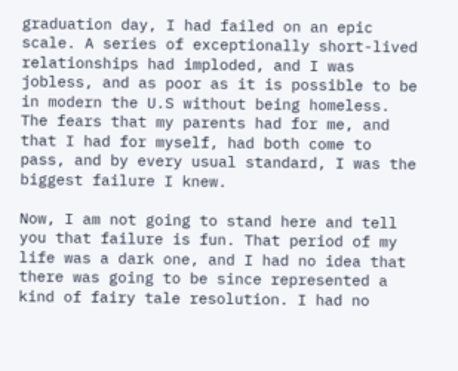graduation day, I had failed on an epic scale. A series of exceptionally short-lived relationships had imploded, and I was jobless, and as poor as it is possible to be in modern the U.S without being homeless. The fears that my parents had for me, and that I had for myself, had both come to pass, and by every usual standard, I was the biggest failure I knew.

Now, I am not going to stand here and tell you that failure is fun. That period of my life was a dark one, and I had no idea that there was going to be since represented a kind of fairy tale resolution. I had no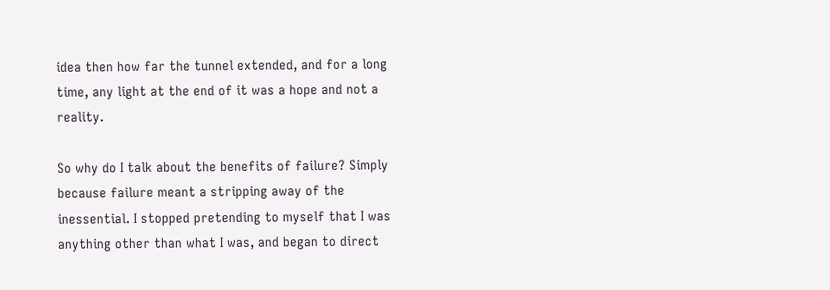idea then how far the tunnel extended, and for a long time, any light at the end of it was a hope and not a reality.

So why do I talk about the benefits of failure? Simply because failure meant a stripping away of the inessential. I stopped pretending to myself that I was anything other than what I was, and began to direct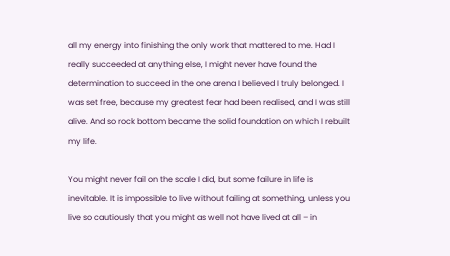all my energy into finishing the only work that mattered to me. Had I really succeeded at anything else, I might never have found the determination to succeed in the one arena I believed I truly belonged. I was set free, because my greatest fear had been realised, and I was still alive. And so rock bottom became the solid foundation on which I rebuilt my life.

You might never fail on the scale I did, but some failure in life is inevitable. It is impossible to live without failing at something, unless you live so cautiously that you might as well not have lived at all – in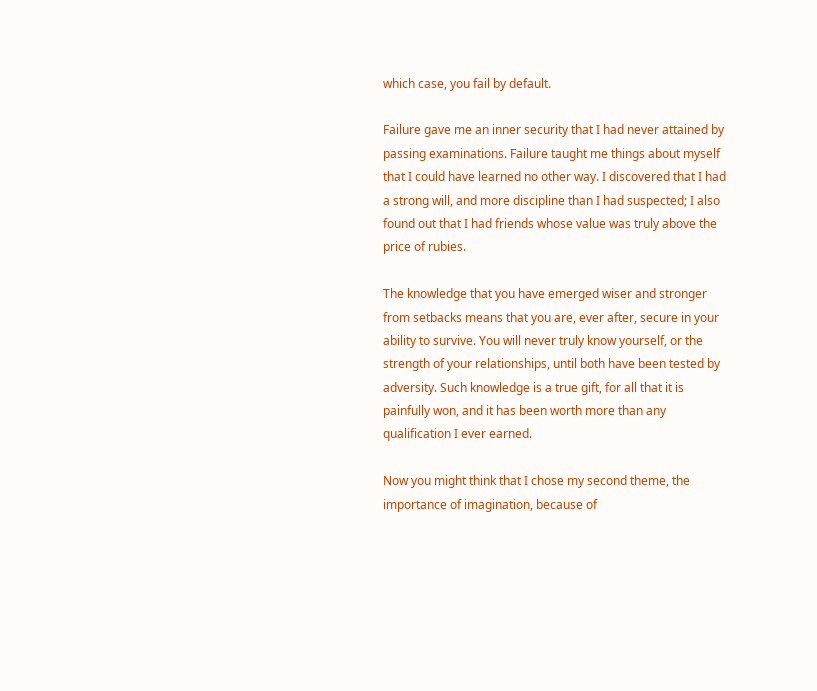which case, you fail by default.

Failure gave me an inner security that I had never attained by passing examinations. Failure taught me things about myself that I could have learned no other way. I discovered that I had a strong will, and more discipline than I had suspected; I also found out that I had friends whose value was truly above the price of rubies.

The knowledge that you have emerged wiser and stronger from setbacks means that you are, ever after, secure in your ability to survive. You will never truly know yourself, or the strength of your relationships, until both have been tested by adversity. Such knowledge is a true gift, for all that it is painfully won, and it has been worth more than any qualification I ever earned.

Now you might think that I chose my second theme, the importance of imagination, because of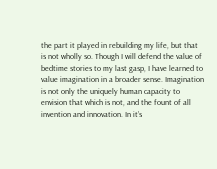the part it played in rebuilding my life, but that is not wholly so. Though I will defend the value of bedtime stories to my last gasp, I have learned to value imagination in a broader sense. Imagination is not only the uniquely human capacity to envision that which is not, and the fount of all invention and innovation. In it’s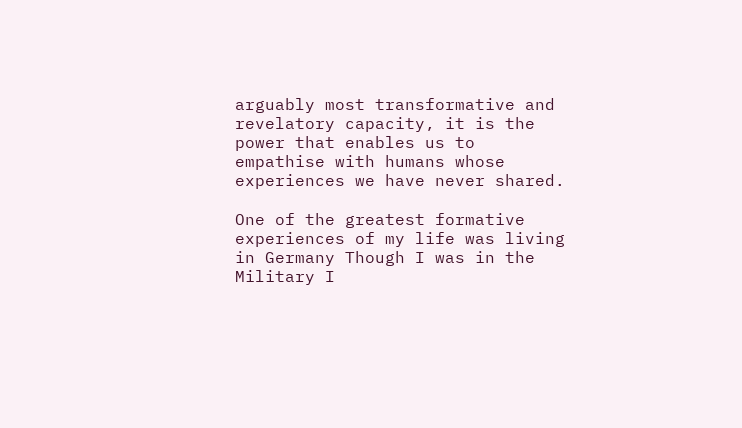arguably most transformative and revelatory capacity, it is the power that enables us to empathise with humans whose experiences we have never shared.

One of the greatest formative experiences of my life was living in Germany Though I was in the Military I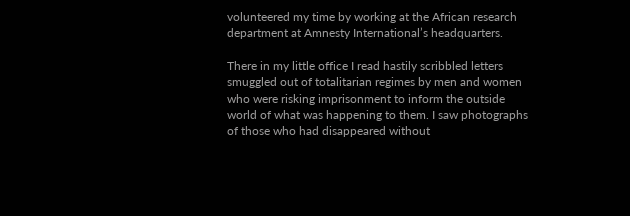volunteered my time by working at the African research department at Amnesty International’s headquarters.

There in my little office I read hastily scribbled letters smuggled out of totalitarian regimes by men and women who were risking imprisonment to inform the outside world of what was happening to them. I saw photographs of those who had disappeared without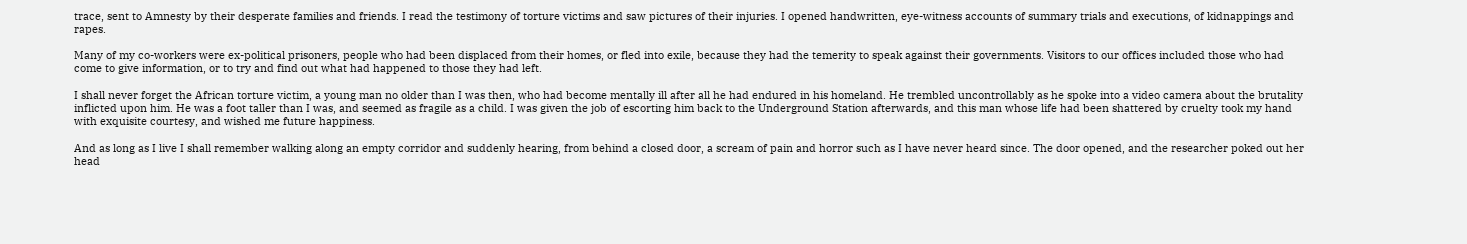trace, sent to Amnesty by their desperate families and friends. I read the testimony of torture victims and saw pictures of their injuries. I opened handwritten, eye-witness accounts of summary trials and executions, of kidnappings and rapes.

Many of my co-workers were ex-political prisoners, people who had been displaced from their homes, or fled into exile, because they had the temerity to speak against their governments. Visitors to our offices included those who had come to give information, or to try and find out what had happened to those they had left.

I shall never forget the African torture victim, a young man no older than I was then, who had become mentally ill after all he had endured in his homeland. He trembled uncontrollably as he spoke into a video camera about the brutality inflicted upon him. He was a foot taller than I was, and seemed as fragile as a child. I was given the job of escorting him back to the Underground Station afterwards, and this man whose life had been shattered by cruelty took my hand with exquisite courtesy, and wished me future happiness.

And as long as I live I shall remember walking along an empty corridor and suddenly hearing, from behind a closed door, a scream of pain and horror such as I have never heard since. The door opened, and the researcher poked out her head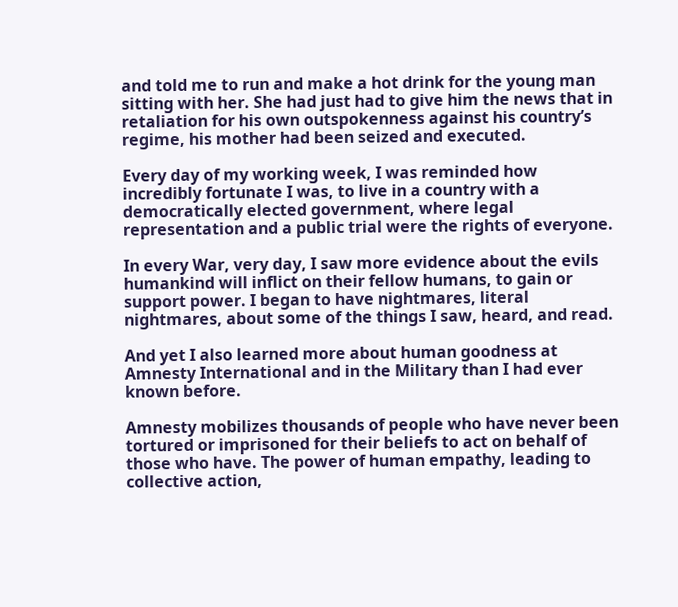and told me to run and make a hot drink for the young man sitting with her. She had just had to give him the news that in retaliation for his own outspokenness against his country’s regime, his mother had been seized and executed.

Every day of my working week, I was reminded how incredibly fortunate I was, to live in a country with a democratically elected government, where legal representation and a public trial were the rights of everyone.

In every War, very day, I saw more evidence about the evils humankind will inflict on their fellow humans, to gain or support power. I began to have nightmares, literal nightmares, about some of the things I saw, heard, and read.

And yet I also learned more about human goodness at Amnesty International and in the Military than I had ever known before.

Amnesty mobilizes thousands of people who have never been tortured or imprisoned for their beliefs to act on behalf of those who have. The power of human empathy, leading to collective action,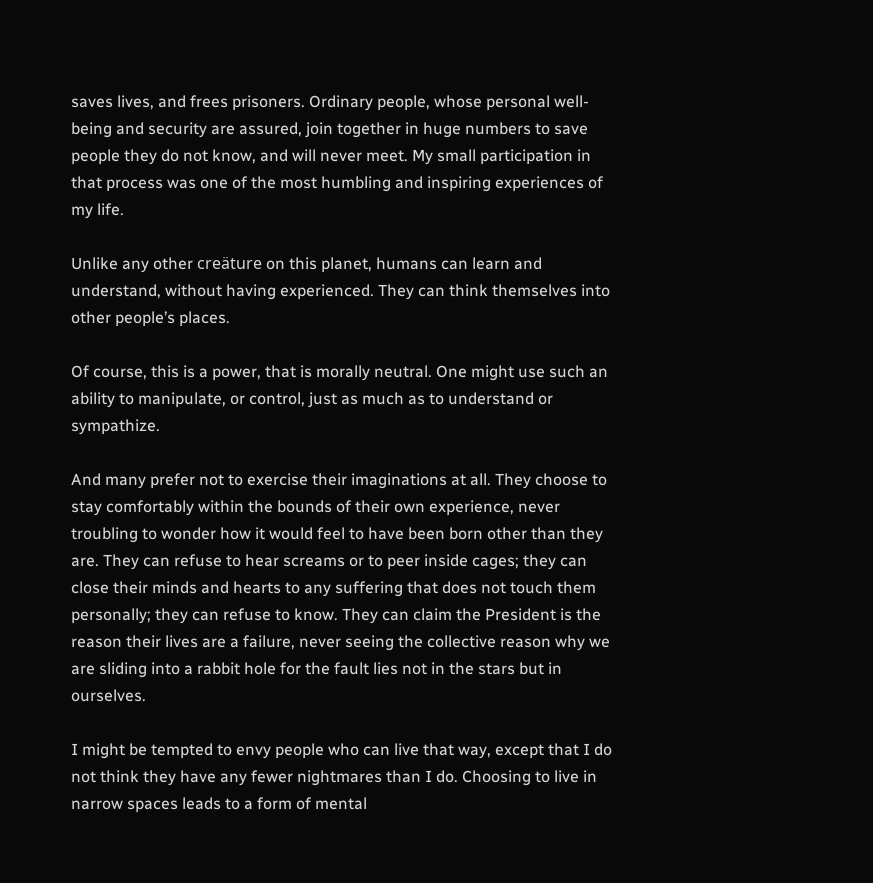saves lives, and frees prisoners. Ordinary people, whose personal well-being and security are assured, join together in huge numbers to save people they do not know, and will never meet. My small participation in that process was one of the most humbling and inspiring experiences of my life.

Unlike any other creäture on this planet, humans can learn and understand, without having experienced. They can think themselves into other people’s places.

Of course, this is a power, that is morally neutral. One might use such an ability to manipulate, or control, just as much as to understand or sympathize.

And many prefer not to exercise their imaginations at all. They choose to stay comfortably within the bounds of their own experience, never troubling to wonder how it would feel to have been born other than they are. They can refuse to hear screams or to peer inside cages; they can close their minds and hearts to any suffering that does not touch them personally; they can refuse to know. They can claim the President is the reason their lives are a failure, never seeing the collective reason why we are sliding into a rabbit hole for the fault lies not in the stars but in ourselves.

I might be tempted to envy people who can live that way, except that I do not think they have any fewer nightmares than I do. Choosing to live in narrow spaces leads to a form of mental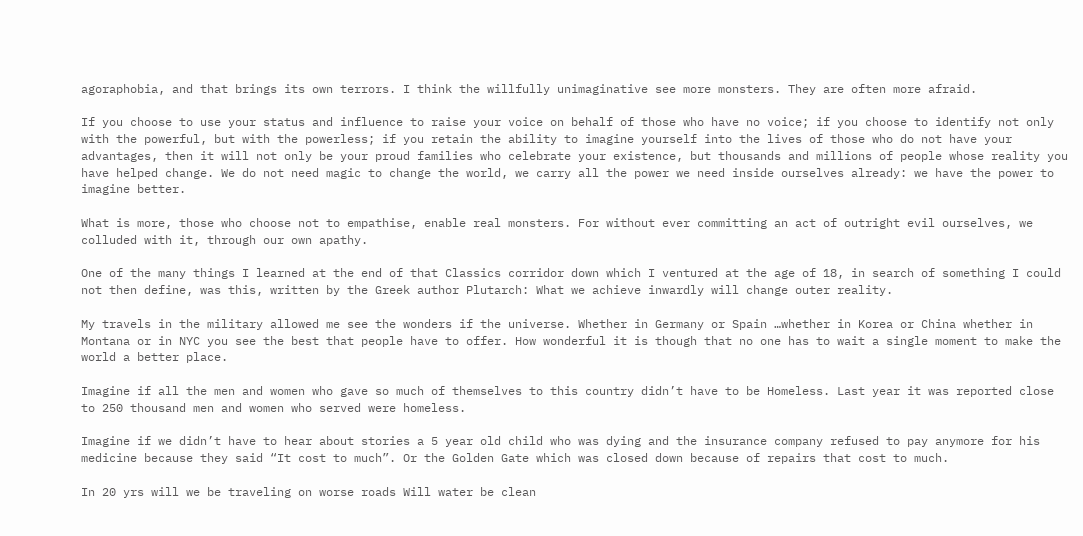agoraphobia, and that brings its own terrors. I think the willfully unimaginative see more monsters. They are often more afraid.

If you choose to use your status and influence to raise your voice on behalf of those who have no voice; if you choose to identify not only with the powerful, but with the powerless; if you retain the ability to imagine yourself into the lives of those who do not have your advantages, then it will not only be your proud families who celebrate your existence, but thousands and millions of people whose reality you have helped change. We do not need magic to change the world, we carry all the power we need inside ourselves already: we have the power to imagine better.

What is more, those who choose not to empathise, enable real monsters. For without ever committing an act of outright evil ourselves, we colluded with it, through our own apathy.

One of the many things I learned at the end of that Classics corridor down which I ventured at the age of 18, in search of something I could not then define, was this, written by the Greek author Plutarch: What we achieve inwardly will change outer reality.

My travels in the military allowed me see the wonders if the universe. Whether in Germany or Spain …whether in Korea or China whether in Montana or in NYC you see the best that people have to offer. How wonderful it is though that no one has to wait a single moment to make the world a better place.

Imagine if all the men and women who gave so much of themselves to this country didn’t have to be Homeless. Last year it was reported close to 250 thousand men and women who served were homeless.

Imagine if we didn’t have to hear about stories a 5 year old child who was dying and the insurance company refused to pay anymore for his medicine because they said “It cost to much”. Or the Golden Gate which was closed down because of repairs that cost to much.

In 20 yrs will we be traveling on worse roads Will water be clean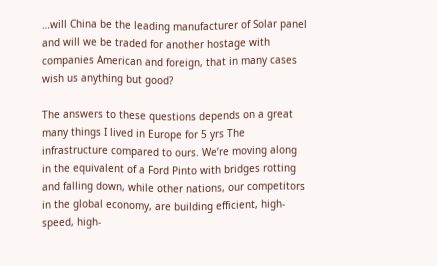…will China be the leading manufacturer of Solar panel and will we be traded for another hostage with companies American and foreign, that in many cases wish us anything but good?

The answers to these questions depends on a great many things I lived in Europe for 5 yrs The infrastructure compared to ours. We’re moving along in the equivalent of a Ford Pinto with bridges rotting and falling down, while other nations, our competitors in the global economy, are building efficient, high-speed, high-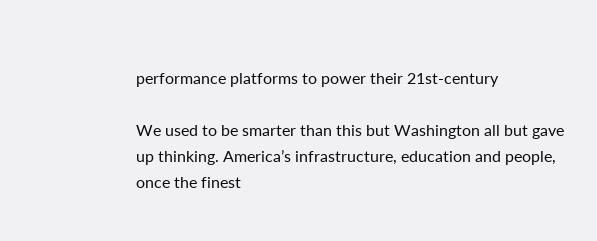performance platforms to power their 21st-century

We used to be smarter than this but Washington all but gave up thinking. America’s infrastructure, education and people, once the finest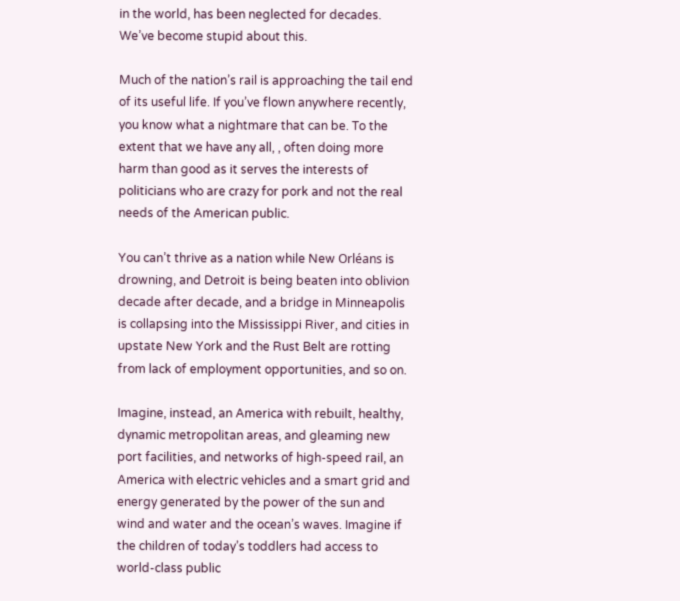in the world, has been neglected for decades. We’ve become stupid about this.

Much of the nation’s rail is approaching the tail end of its useful life. If you’ve flown anywhere recently, you know what a nightmare that can be. To the extent that we have any all, , often doing more harm than good as it serves the interests of politicians who are crazy for pork and not the real needs of the American public.

You can’t thrive as a nation while New Orléans is drowning, and Detroit is being beaten into oblivion decade after decade, and a bridge in Minneapolis is collapsing into the Mississippi River, and cities in upstate New York and the Rust Belt are rotting from lack of employment opportunities, and so on.

Imagine, instead, an America with rebuilt, healthy, dynamic metropolitan areas, and gleaming new port facilities, and networks of high-speed rail, an America with electric vehicles and a smart grid and energy generated by the power of the sun and wind and water and the ocean’s waves. Imagine if the children of today’s toddlers had access to world-class public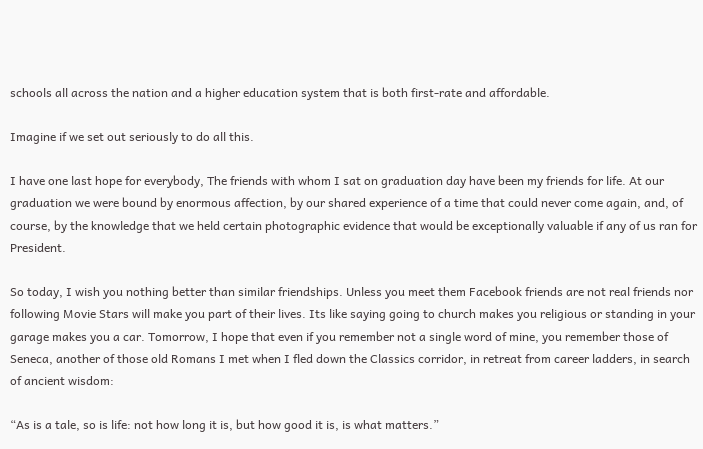schools all across the nation and a higher education system that is both first-rate and affordable.

Imagine if we set out seriously to do all this.

I have one last hope for everybody, The friends with whom I sat on graduation day have been my friends for life. At our graduation we were bound by enormous affection, by our shared experience of a time that could never come again, and, of course, by the knowledge that we held certain photographic evidence that would be exceptionally valuable if any of us ran for President.

So today, I wish you nothing better than similar friendships. Unless you meet them Facebook friends are not real friends nor following Movie Stars will make you part of their lives. Its like saying going to church makes you religious or standing in your garage makes you a car. Tomorrow, I hope that even if you remember not a single word of mine, you remember those of Seneca, another of those old Romans I met when I fled down the Classics corridor, in retreat from career ladders, in search of ancient wisdom:

“As is a tale, so is life: not how long it is, but how good it is, is what matters.”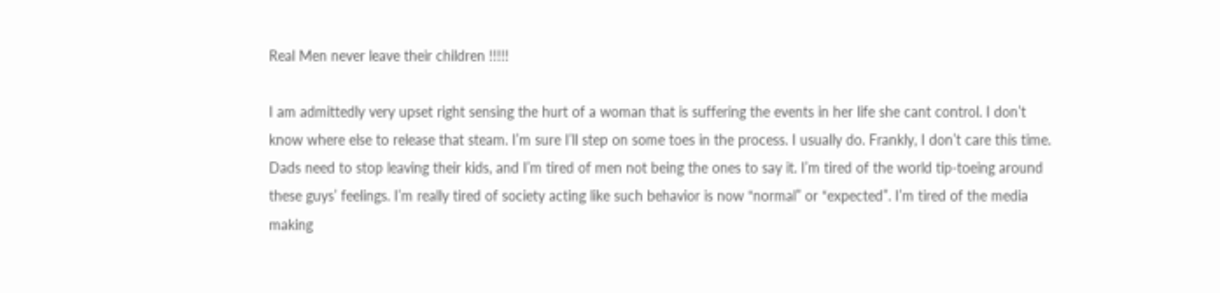Real Men never leave their children !!!!!

I am admittedly very upset right sensing the hurt of a woman that is suffering the events in her life she cant control. I don’t know where else to release that steam. I’m sure I’ll step on some toes in the process. I usually do. Frankly, I don’t care this time. Dads need to stop leaving their kids, and I’m tired of men not being the ones to say it. I’m tired of the world tip-toeing around these guys’ feelings. I’m really tired of society acting like such behavior is now “normal” or “expected”. I’m tired of the media making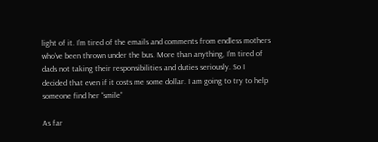light of it. I’m tired of the emails and comments from endless mothers who’ve been thrown under the bus. More than anything, I’m tired of dads not taking their responsibilities and duties seriously. So I decided that even if it costs me some dollar. I am going to try to help someone find her “smile”

As far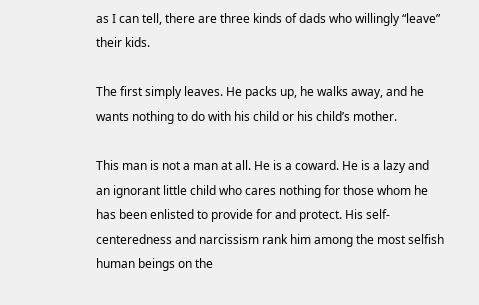as I can tell, there are three kinds of dads who willingly “leave” their kids.

The first simply leaves. He packs up, he walks away, and he wants nothing to do with his child or his child’s mother.

This man is not a man at all. He is a coward. He is a lazy and an ignorant little child who cares nothing for those whom he has been enlisted to provide for and protect. His self-centeredness and narcissism rank him among the most selfish human beings on the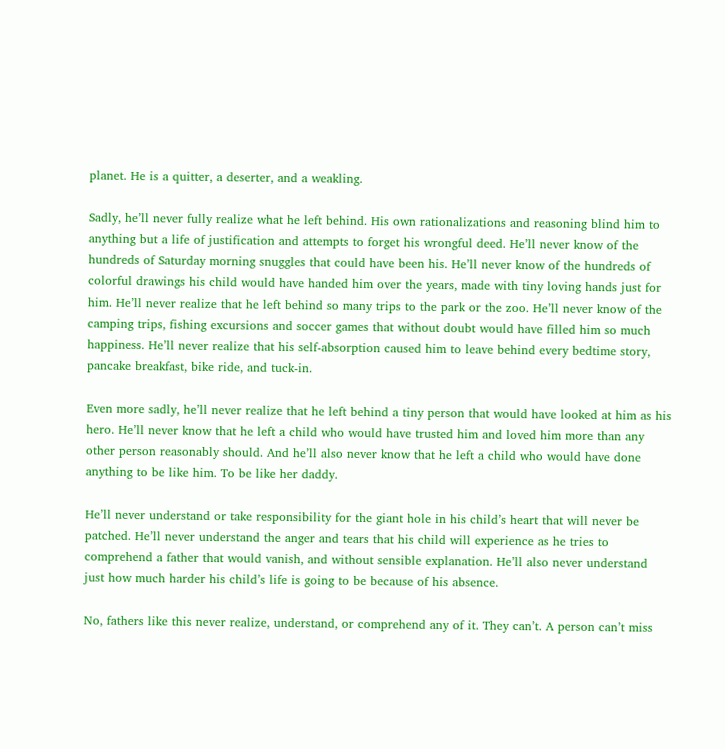planet. He is a quitter, a deserter, and a weakling.

Sadly, he’ll never fully realize what he left behind. His own rationalizations and reasoning blind him to anything but a life of justification and attempts to forget his wrongful deed. He’ll never know of the hundreds of Saturday morning snuggles that could have been his. He’ll never know of the hundreds of colorful drawings his child would have handed him over the years, made with tiny loving hands just for him. He’ll never realize that he left behind so many trips to the park or the zoo. He’ll never know of the camping trips, fishing excursions and soccer games that without doubt would have filled him so much happiness. He’ll never realize that his self-absorption caused him to leave behind every bedtime story, pancake breakfast, bike ride, and tuck-in.

Even more sadly, he’ll never realize that he left behind a tiny person that would have looked at him as his hero. He’ll never know that he left a child who would have trusted him and loved him more than any other person reasonably should. And he’ll also never know that he left a child who would have done anything to be like him. To be like her daddy.

He’ll never understand or take responsibility for the giant hole in his child’s heart that will never be patched. He’ll never understand the anger and tears that his child will experience as he tries to comprehend a father that would vanish, and without sensible explanation. He’ll also never understand just how much harder his child’s life is going to be because of his absence.

No, fathers like this never realize, understand, or comprehend any of it. They can’t. A person can’t miss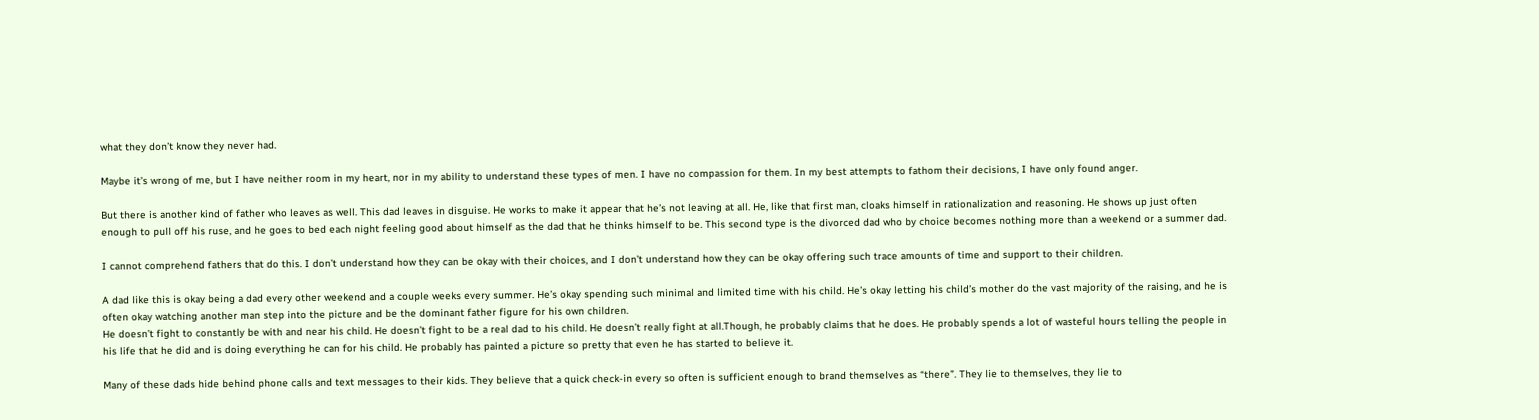what they don’t know they never had.

Maybe it’s wrong of me, but I have neither room in my heart, nor in my ability to understand these types of men. I have no compassion for them. In my best attempts to fathom their decisions, I have only found anger.

But there is another kind of father who leaves as well. This dad leaves in disguise. He works to make it appear that he’s not leaving at all. He, like that first man, cloaks himself in rationalization and reasoning. He shows up just often enough to pull off his ruse, and he goes to bed each night feeling good about himself as the dad that he thinks himself to be. This second type is the divorced dad who by choice becomes nothing more than a weekend or a summer dad.

I cannot comprehend fathers that do this. I don’t understand how they can be okay with their choices, and I don’t understand how they can be okay offering such trace amounts of time and support to their children.

A dad like this is okay being a dad every other weekend and a couple weeks every summer. He’s okay spending such minimal and limited time with his child. He’s okay letting his child’s mother do the vast majority of the raising, and he is often okay watching another man step into the picture and be the dominant father figure for his own children.
He doesn’t fight to constantly be with and near his child. He doesn’t fight to be a real dad to his child. He doesn’t really fight at all.Though, he probably claims that he does. He probably spends a lot of wasteful hours telling the people in his life that he did and is doing everything he can for his child. He probably has painted a picture so pretty that even he has started to believe it.

Many of these dads hide behind phone calls and text messages to their kids. They believe that a quick check-in every so often is sufficient enough to brand themselves as “there”. They lie to themselves, they lie to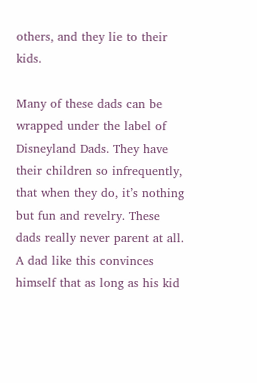others, and they lie to their kids.

Many of these dads can be wrapped under the label of Disneyland Dads. They have their children so infrequently, that when they do, it’s nothing but fun and revelry. These dads really never parent at all. A dad like this convinces himself that as long as his kid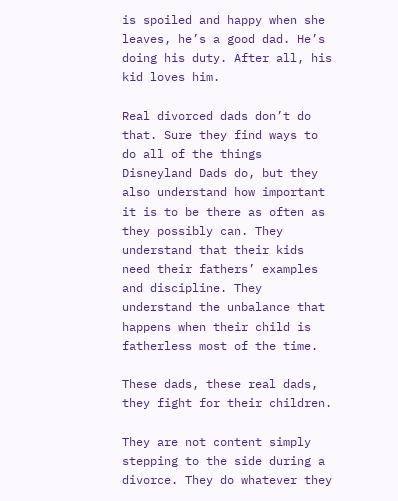is spoiled and happy when she leaves, he’s a good dad. He’s doing his duty. After all, his kid loves him.

Real divorced dads don’t do that. Sure they find ways to do all of the things Disneyland Dads do, but they also understand how important it is to be there as often as they possibly can. They understand that their kids need their fathers’ examples and discipline. They understand the unbalance that happens when their child is fatherless most of the time.

These dads, these real dads, they fight for their children.

They are not content simply stepping to the side during a divorce. They do whatever they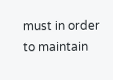must in order to maintain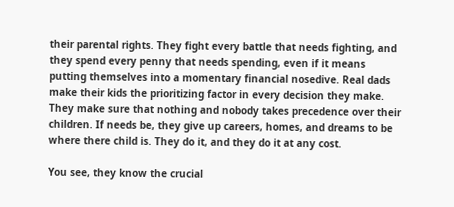their parental rights. They fight every battle that needs fighting, and they spend every penny that needs spending, even if it means putting themselves into a momentary financial nosedive. Real dads make their kids the prioritizing factor in every decision they make. They make sure that nothing and nobody takes precedence over their children. If needs be, they give up careers, homes, and dreams to be where there child is. They do it, and they do it at any cost.

You see, they know the crucial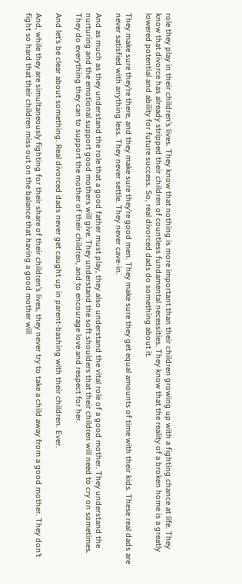role they play in their children’s lives. They know that nothing is more important than their children growing up with a fighting chance at life. They know that divorce has already stripped their children of countless fundamental necessities. They know that the reality of a broken home is a greatly lowered potential and ability for future success. So, real divorced dads do something about it.

They make sure they’re there, and they make sure they’re good men. They make sure they get equal amounts of time with their kids. These real dads are never satisfied with anything less. They never settle. They never cave-in.

And as much as they understand the role that a good father must play, they also understand the vital role of a good mother. They understand the nurturing and the emotional support good mothers will give. They understand the soft shoulders that their children will need to cry on sometimes. They do everything they can to support the mother of their children, and to encourage love and respect for her.

And let’s be clear about something. Real divorced dads never get caught up in parent-bashing with their children. Ever.

And, while they are simultaneously fighting for their share of their children’s lives, they never try to take a child away from a good mother. They don’t fight so hard that their children miss out on the balance that having a good mother will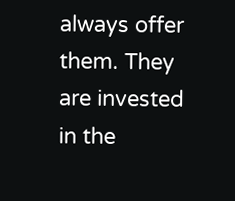always offer them. They are invested in the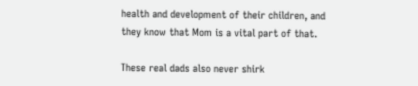health and development of their children, and they know that Mom is a vital part of that.

These real dads also never shirk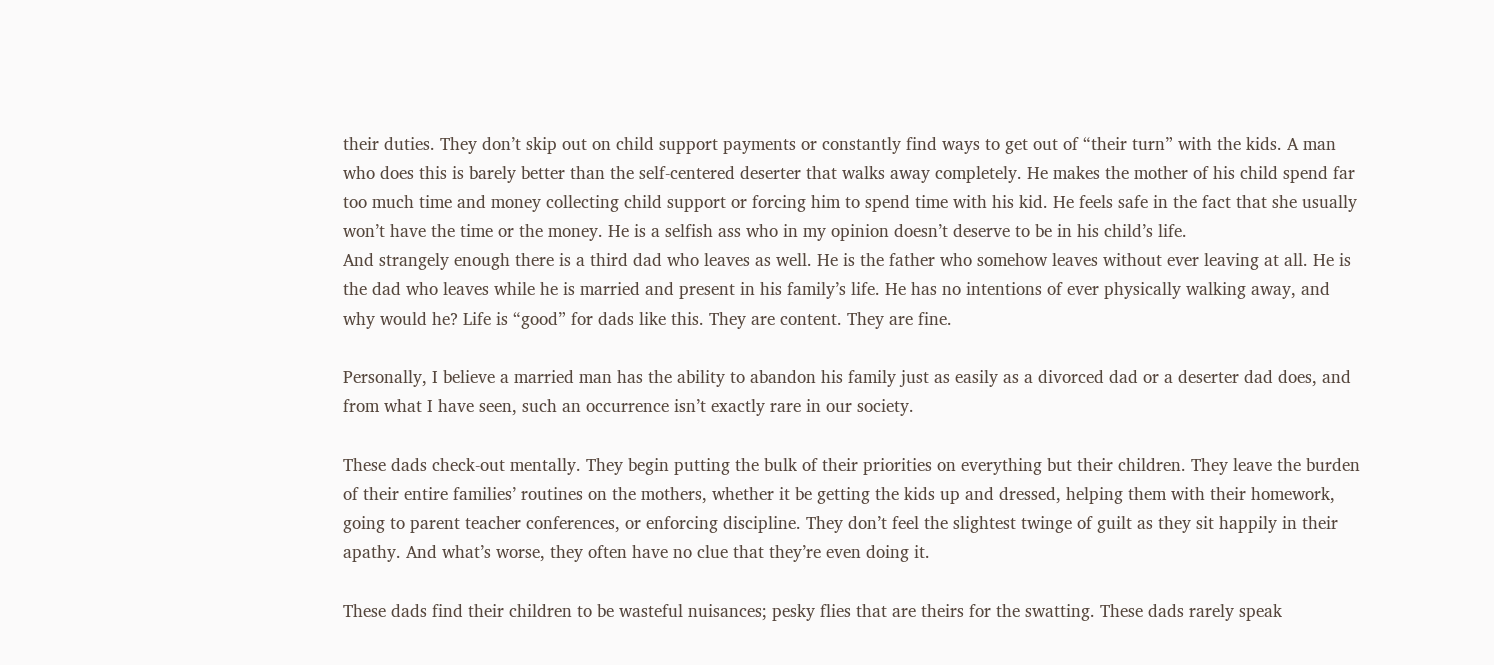their duties. They don’t skip out on child support payments or constantly find ways to get out of “their turn” with the kids. A man who does this is barely better than the self-centered deserter that walks away completely. He makes the mother of his child spend far too much time and money collecting child support or forcing him to spend time with his kid. He feels safe in the fact that she usually won’t have the time or the money. He is a selfish ass who in my opinion doesn’t deserve to be in his child’s life.
And strangely enough there is a third dad who leaves as well. He is the father who somehow leaves without ever leaving at all. He is the dad who leaves while he is married and present in his family’s life. He has no intentions of ever physically walking away, and why would he? Life is “good” for dads like this. They are content. They are fine.

Personally, I believe a married man has the ability to abandon his family just as easily as a divorced dad or a deserter dad does, and from what I have seen, such an occurrence isn’t exactly rare in our society.

These dads check-out mentally. They begin putting the bulk of their priorities on everything but their children. They leave the burden of their entire families’ routines on the mothers, whether it be getting the kids up and dressed, helping them with their homework, going to parent teacher conferences, or enforcing discipline. They don’t feel the slightest twinge of guilt as they sit happily in their apathy. And what’s worse, they often have no clue that they’re even doing it.

These dads find their children to be wasteful nuisances; pesky flies that are theirs for the swatting. These dads rarely speak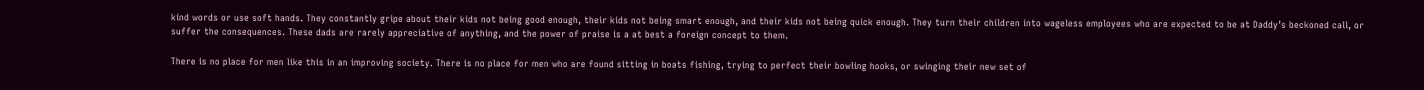kind words or use soft hands. They constantly gripe about their kids not being good enough, their kids not being smart enough, and their kids not being quick enough. They turn their children into wageless employees who are expected to be at Daddy’s beckoned call, or suffer the consequences. These dads are rarely appreciative of anything, and the power of praise is a at best a foreign concept to them.

There is no place for men like this in an improving society. There is no place for men who are found sitting in boats fishing, trying to perfect their bowling hooks, or swinging their new set of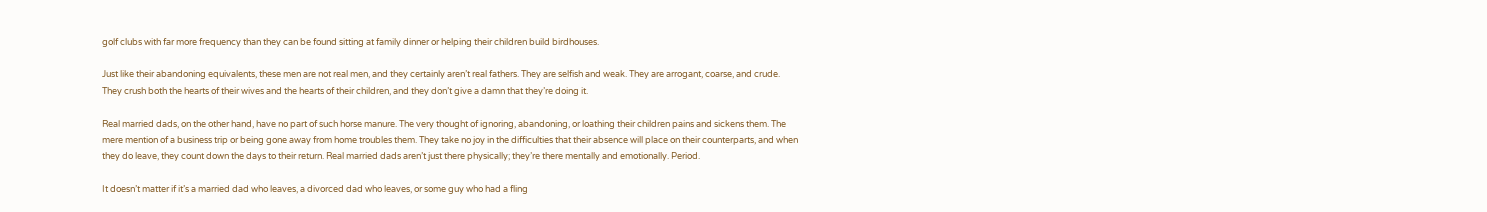golf clubs with far more frequency than they can be found sitting at family dinner or helping their children build birdhouses.

Just like their abandoning equivalents, these men are not real men, and they certainly aren’t real fathers. They are selfish and weak. They are arrogant, coarse, and crude. They crush both the hearts of their wives and the hearts of their children, and they don’t give a damn that they’re doing it.

Real married dads, on the other hand, have no part of such horse manure. The very thought of ignoring, abandoning, or loathing their children pains and sickens them. The mere mention of a business trip or being gone away from home troubles them. They take no joy in the difficulties that their absence will place on their counterparts, and when they do leave, they count down the days to their return. Real married dads aren’t just there physically; they’re there mentally and emotionally. Period.

It doesn’t matter if it’s a married dad who leaves, a divorced dad who leaves, or some guy who had a fling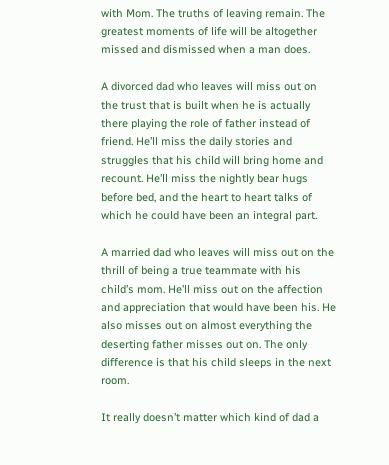with Mom. The truths of leaving remain. The greatest moments of life will be altogether missed and dismissed when a man does.

A divorced dad who leaves will miss out on the trust that is built when he is actually there playing the role of father instead of friend. He’ll miss the daily stories and struggles that his child will bring home and recount. He’ll miss the nightly bear hugs before bed, and the heart to heart talks of which he could have been an integral part.

A married dad who leaves will miss out on the thrill of being a true teammate with his child’s mom. He’ll miss out on the affection and appreciation that would have been his. He also misses out on almost everything the deserting father misses out on. The only difference is that his child sleeps in the next room.

It really doesn’t matter which kind of dad a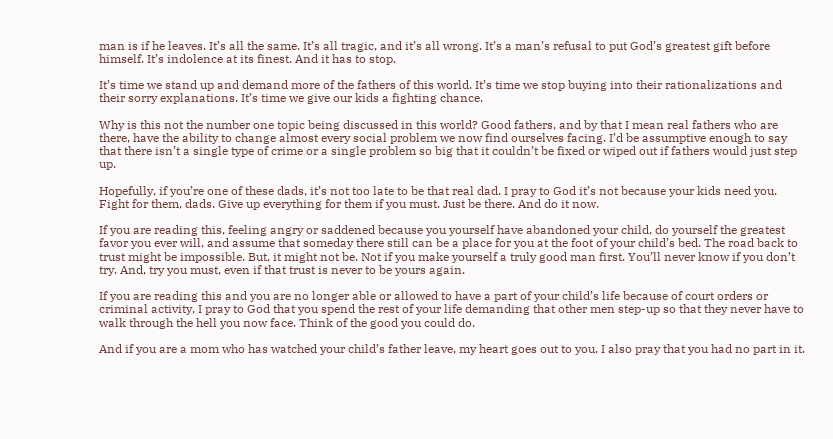man is if he leaves. It’s all the same. It’s all tragic, and it’s all wrong. It’s a man’s refusal to put God’s greatest gift before himself. It’s indolence at its finest. And it has to stop.

It’s time we stand up and demand more of the fathers of this world. It’s time we stop buying into their rationalizations and their sorry explanations. It’s time we give our kids a fighting chance.

Why is this not the number one topic being discussed in this world? Good fathers, and by that I mean real fathers who are there, have the ability to change almost every social problem we now find ourselves facing. I’d be assumptive enough to say that there isn’t a single type of crime or a single problem so big that it couldn’t be fixed or wiped out if fathers would just step up.

Hopefully, if you’re one of these dads, it’s not too late to be that real dad. I pray to God it’s not because your kids need you. Fight for them, dads. Give up everything for them if you must. Just be there. And do it now.

If you are reading this, feeling angry or saddened because you yourself have abandoned your child, do yourself the greatest favor you ever will, and assume that someday there still can be a place for you at the foot of your child’s bed. The road back to trust might be impossible. But, it might not be. Not if you make yourself a truly good man first. You’ll never know if you don’t try. And, try you must, even if that trust is never to be yours again.

If you are reading this and you are no longer able or allowed to have a part of your child’s life because of court orders or criminal activity, I pray to God that you spend the rest of your life demanding that other men step-up so that they never have to walk through the hell you now face. Think of the good you could do.

And if you are a mom who has watched your child’s father leave, my heart goes out to you. I also pray that you had no part in it.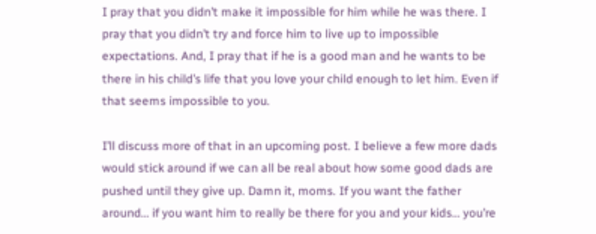I pray that you didn’t make it impossible for him while he was there. I pray that you didn’t try and force him to live up to impossible expectations. And, I pray that if he is a good man and he wants to be there in his child’s life that you love your child enough to let him. Even if that seems impossible to you.

I’ll discuss more of that in an upcoming post. I believe a few more dads would stick around if we can all be real about how some good dads are pushed until they give up. Damn it, moms. If you want the father around… if you want him to really be there for you and your kids… you’re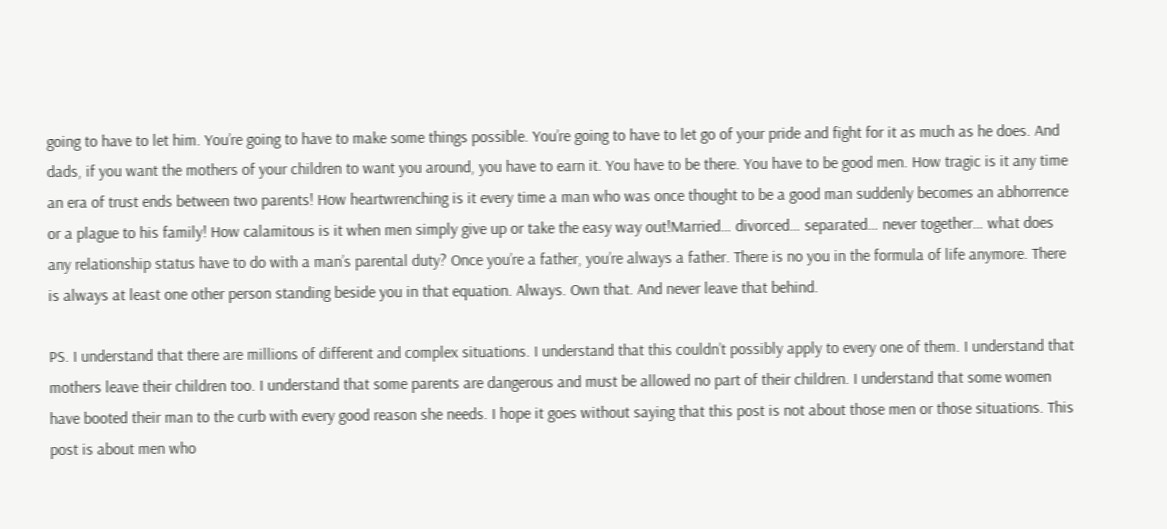going to have to let him. You’re going to have to make some things possible. You’re going to have to let go of your pride and fight for it as much as he does. And dads, if you want the mothers of your children to want you around, you have to earn it. You have to be there. You have to be good men. How tragic is it any time an era of trust ends between two parents! How heartwrenching is it every time a man who was once thought to be a good man suddenly becomes an abhorrence or a plague to his family! How calamitous is it when men simply give up or take the easy way out!Married… divorced… separated… never together… what does any relationship status have to do with a man’s parental duty? Once you’re a father, you’re always a father. There is no you in the formula of life anymore. There is always at least one other person standing beside you in that equation. Always. Own that. And never leave that behind.

PS. I understand that there are millions of different and complex situations. I understand that this couldn’t possibly apply to every one of them. I understand that mothers leave their children too. I understand that some parents are dangerous and must be allowed no part of their children. I understand that some women have booted their man to the curb with every good reason she needs. I hope it goes without saying that this post is not about those men or those situations. This post is about men who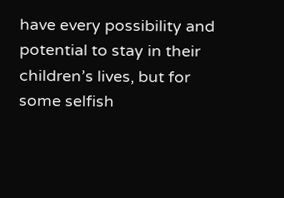have every possibility and potential to stay in their children’s lives, but for some selfish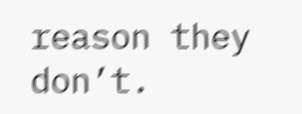reason they don’t.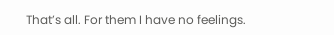That’s all. For them I have no feelings.